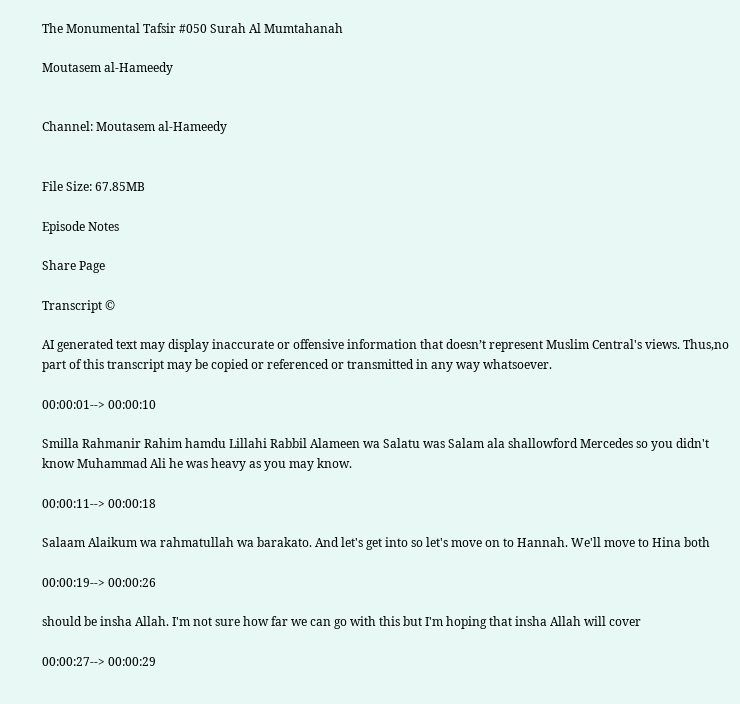The Monumental Tafsir #050 Surah Al Mumtahanah

Moutasem al-Hameedy


Channel: Moutasem al-Hameedy


File Size: 67.85MB

Episode Notes

Share Page

Transcript ©

AI generated text may display inaccurate or offensive information that doesn’t represent Muslim Central's views. Thus,no part of this transcript may be copied or referenced or transmitted in any way whatsoever.

00:00:01--> 00:00:10

Smilla Rahmanir Rahim hamdu Lillahi Rabbil Alameen wa Salatu was Salam ala shallowford Mercedes so you didn't know Muhammad Ali he was heavy as you may know.

00:00:11--> 00:00:18

Salaam Alaikum wa rahmatullah wa barakato. And let's get into so let's move on to Hannah. We'll move to Hina both

00:00:19--> 00:00:26

should be insha Allah. I'm not sure how far we can go with this but I'm hoping that insha Allah will cover

00:00:27--> 00:00:29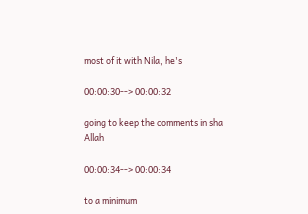most of it with Nila, he's

00:00:30--> 00:00:32

going to keep the comments in sha Allah

00:00:34--> 00:00:34

to a minimum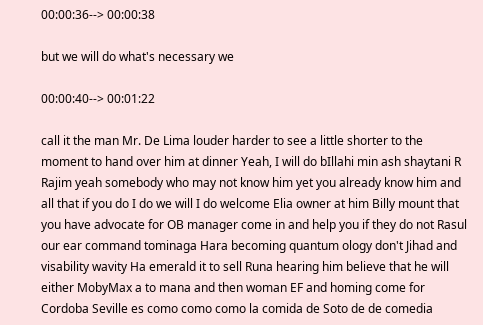00:00:36--> 00:00:38

but we will do what's necessary we

00:00:40--> 00:01:22

call it the man Mr. De Lima louder harder to see a little shorter to the moment to hand over him at dinner Yeah, I will do bIllahi min ash shaytani R Rajim yeah somebody who may not know him yet you already know him and all that if you do I do we will I do welcome Elia owner at him Billy mount that you have advocate for OB manager come in and help you if they do not Rasul our ear command tominaga Hara becoming quantum ology don't Jihad and visability wavity Ha emerald it to sell Runa hearing him believe that he will either MobyMax a to mana and then woman EF and homing come for Cordoba Seville es como como como la comida de Soto de de comedia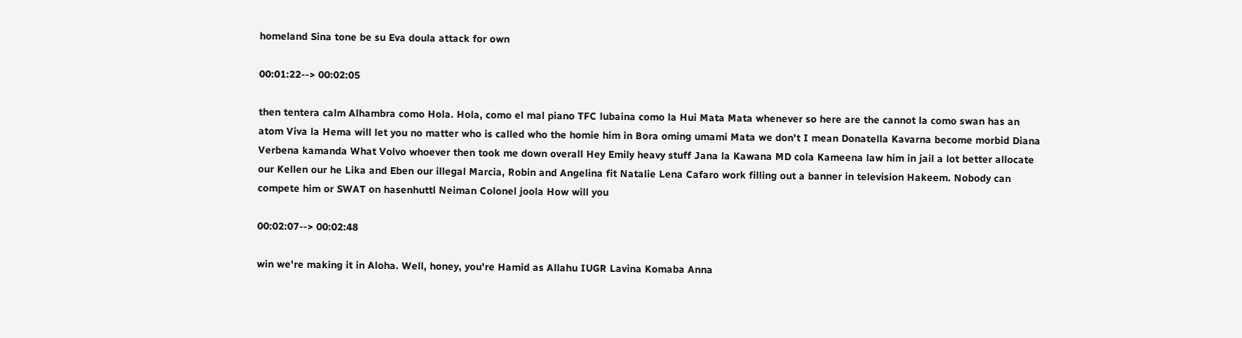homeland Sina tone be su Eva doula attack for own

00:01:22--> 00:02:05

then tentera calm Alhambra como Hola. Hola, como el mal piano TFC lubaina como la Hui Mata Mata whenever so here are the cannot la como swan has an atom Viva la Hema will let you no matter who is called who the homie him in Bora oming umami Mata we don't I mean Donatella Kavarna become morbid Diana Verbena kamanda What Volvo whoever then took me down overall Hey Emily heavy stuff Jana la Kawana MD cola Kameena law him in jail a lot better allocate our Kellen our he Lika and Eben our illegal Marcia, Robin and Angelina fit Natalie Lena Cafaro work filling out a banner in television Hakeem. Nobody can compete him or SWAT on hasenhuttl Neiman Colonel joola How will you

00:02:07--> 00:02:48

win we're making it in Aloha. Well, honey, you're Hamid as Allahu IUGR Lavina Komaba Anna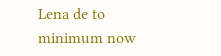Lena de to minimum now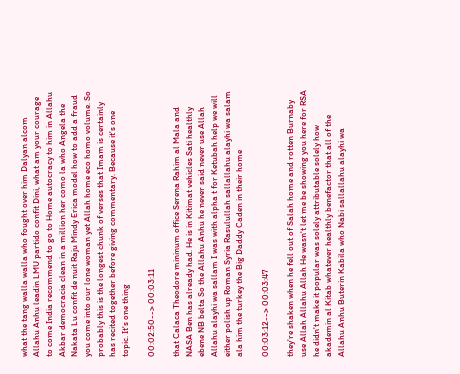what the tang walla walla who fought over him Dalyan alcom Allahu Anhu leadin LMU partido confit Dini, what am your courage to come India recommend to go to Home autocracy to him in Allahu Akbar democracia clean in a million her como la who Angela the Nakata Lu confit de nuit Raju Mindy Erica model how to add a fraud you come into our lone woman yet Allah home eco homo volume. So probably this is the longest chunk of verses that Imam is certainly has recited together before giving commentary. Because it's one topic. It's one thing

00:02:50--> 00:03:11

that Calaca Theodore mininum office Serena Rahim al Mala and NASA Ben has already had. He is in Kitimat vehicles Sati healthly ebene NB belta So the Allahu Anhu he never said never use Allah Allahu alayhi wa sallam I was with alpha t for Ketubah help we will either polish up Roman Syria Rasulullah sallallahu alayhi wa salam ala him the turkey the Big Daddy Caden in their home

00:03:12--> 00:03:47

they're shaken when he fell out of Salah home and rotten Burnaby use Allah Allahu Allah He wasn't let me be showing you here for RSA he didn't make it popular was solely attributable solely how akademin al Kitab whatever healthly benefactor that all of the Allahu Anhu Buterin Kabila who Nabi sallallahu alayhi wa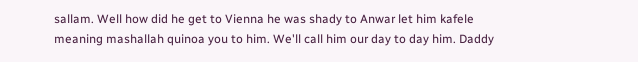sallam. Well how did he get to Vienna he was shady to Anwar let him kafele meaning mashallah quinoa you to him. We'll call him our day to day him. Daddy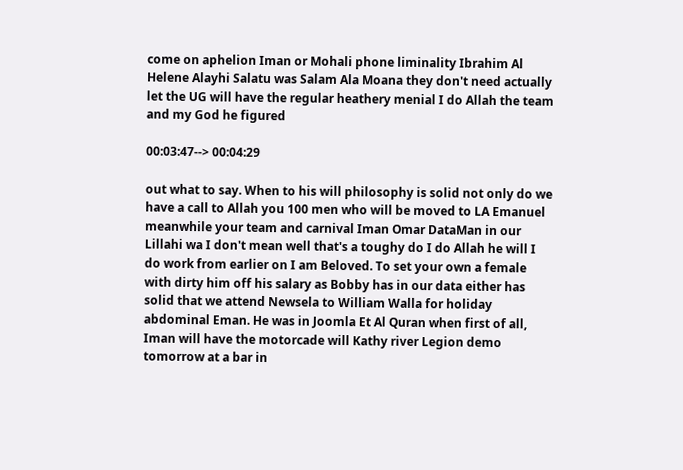come on aphelion Iman or Mohali phone liminality Ibrahim Al Helene Alayhi Salatu was Salam Ala Moana they don't need actually let the UG will have the regular heathery menial I do Allah the team and my God he figured

00:03:47--> 00:04:29

out what to say. When to his will philosophy is solid not only do we have a call to Allah you 100 men who will be moved to LA Emanuel meanwhile your team and carnival Iman Omar DataMan in our Lillahi wa I don't mean well that's a toughy do I do Allah he will I do work from earlier on I am Beloved. To set your own a female with dirty him off his salary as Bobby has in our data either has solid that we attend Newsela to William Walla for holiday abdominal Eman. He was in Joomla Et Al Quran when first of all, Iman will have the motorcade will Kathy river Legion demo tomorrow at a bar in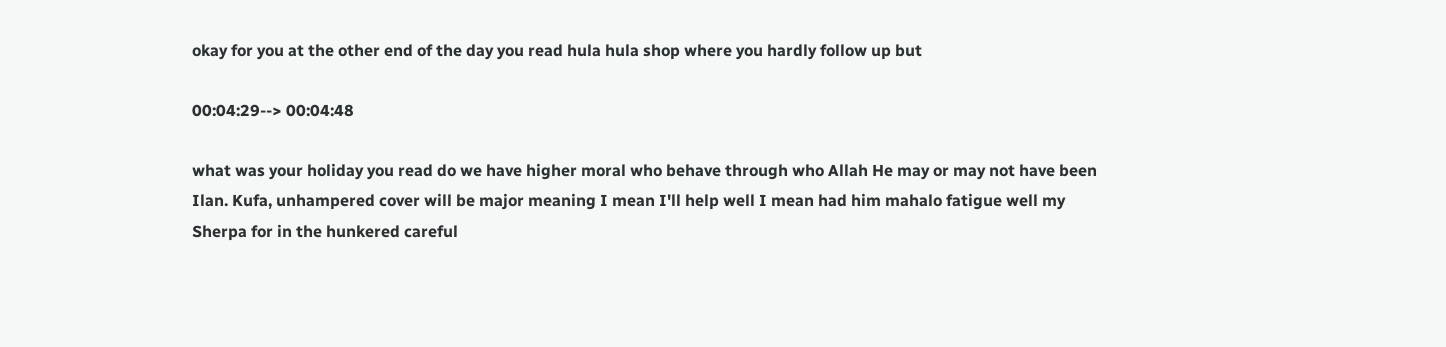okay for you at the other end of the day you read hula hula shop where you hardly follow up but

00:04:29--> 00:04:48

what was your holiday you read do we have higher moral who behave through who Allah He may or may not have been Ilan. Kufa, unhampered cover will be major meaning I mean I'll help well I mean had him mahalo fatigue well my Sherpa for in the hunkered careful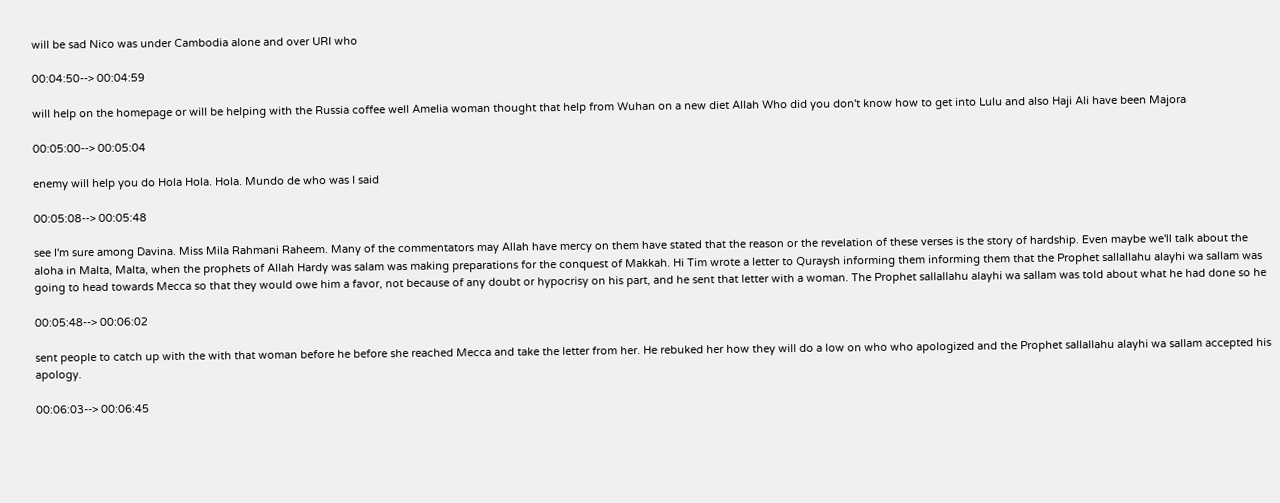will be sad Nico was under Cambodia alone and over URI who

00:04:50--> 00:04:59

will help on the homepage or will be helping with the Russia coffee well Amelia woman thought that help from Wuhan on a new diet Allah Who did you don't know how to get into Lulu and also Haji Ali have been Majora

00:05:00--> 00:05:04

enemy will help you do Hola Hola. Hola. Mundo de who was I said

00:05:08--> 00:05:48

see I'm sure among Davina. Miss Mila Rahmani Raheem. Many of the commentators may Allah have mercy on them have stated that the reason or the revelation of these verses is the story of hardship. Even maybe we'll talk about the aloha in Malta, Malta, when the prophets of Allah Hardy was salam was making preparations for the conquest of Makkah. Hi Tim wrote a letter to Quraysh informing them informing them that the Prophet sallallahu alayhi wa sallam was going to head towards Mecca so that they would owe him a favor, not because of any doubt or hypocrisy on his part, and he sent that letter with a woman. The Prophet sallallahu alayhi wa sallam was told about what he had done so he

00:05:48--> 00:06:02

sent people to catch up with the with that woman before he before she reached Mecca and take the letter from her. He rebuked her how they will do a low on who who apologized and the Prophet sallallahu alayhi wa sallam accepted his apology.

00:06:03--> 00:06:45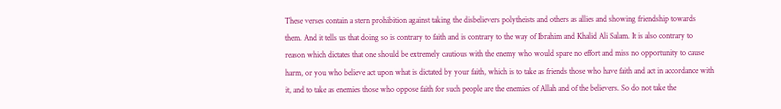These verses contain a stern prohibition against taking the disbelievers polytheists and others as allies and showing friendship towards them. And it tells us that doing so is contrary to faith and is contrary to the way of Ibrahim and Khalid Ali Salam. It is also contrary to reason which dictates that one should be extremely cautious with the enemy who would spare no effort and miss no opportunity to cause harm, or you who believe act upon what is dictated by your faith, which is to take as friends those who have faith and act in accordance with it, and to take as enemies those who oppose faith for such people are the enemies of Allah and of the believers. So do not take the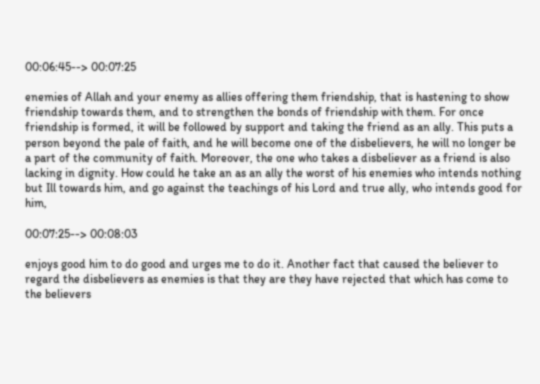00:06:45--> 00:07:25

enemies of Allah and your enemy as allies offering them friendship, that is hastening to show friendship towards them, and to strengthen the bonds of friendship with them. For once friendship is formed, it will be followed by support and taking the friend as an ally. This puts a person beyond the pale of faith, and he will become one of the disbelievers, he will no longer be a part of the community of faith. Moreover, the one who takes a disbeliever as a friend is also lacking in dignity. How could he take an as an ally the worst of his enemies who intends nothing but Ill towards him, and go against the teachings of his Lord and true ally, who intends good for him,

00:07:25--> 00:08:03

enjoys good him to do good and urges me to do it. Another fact that caused the believer to regard the disbelievers as enemies is that they are they have rejected that which has come to the believers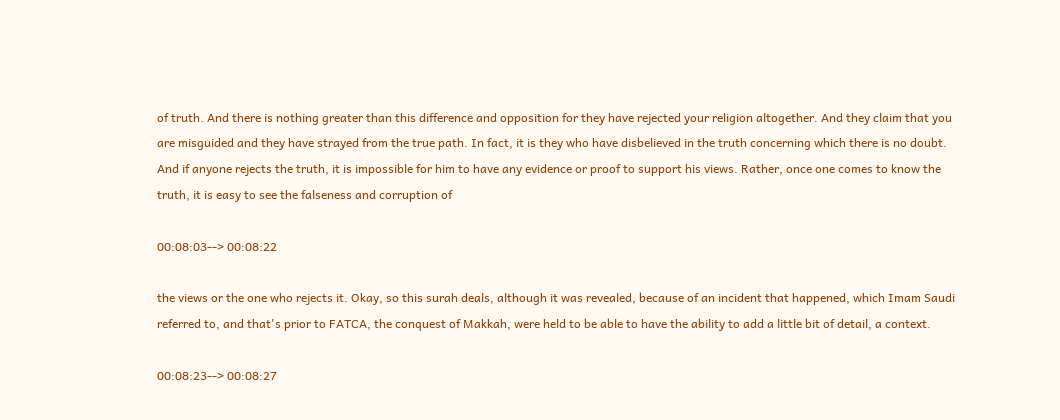of truth. And there is nothing greater than this difference and opposition for they have rejected your religion altogether. And they claim that you are misguided and they have strayed from the true path. In fact, it is they who have disbelieved in the truth concerning which there is no doubt. And if anyone rejects the truth, it is impossible for him to have any evidence or proof to support his views. Rather, once one comes to know the truth, it is easy to see the falseness and corruption of

00:08:03--> 00:08:22

the views or the one who rejects it. Okay, so this surah deals, although it was revealed, because of an incident that happened, which Imam Saudi referred to, and that's prior to FATCA, the conquest of Makkah, were held to be able to have the ability to add a little bit of detail, a context.

00:08:23--> 00:08:27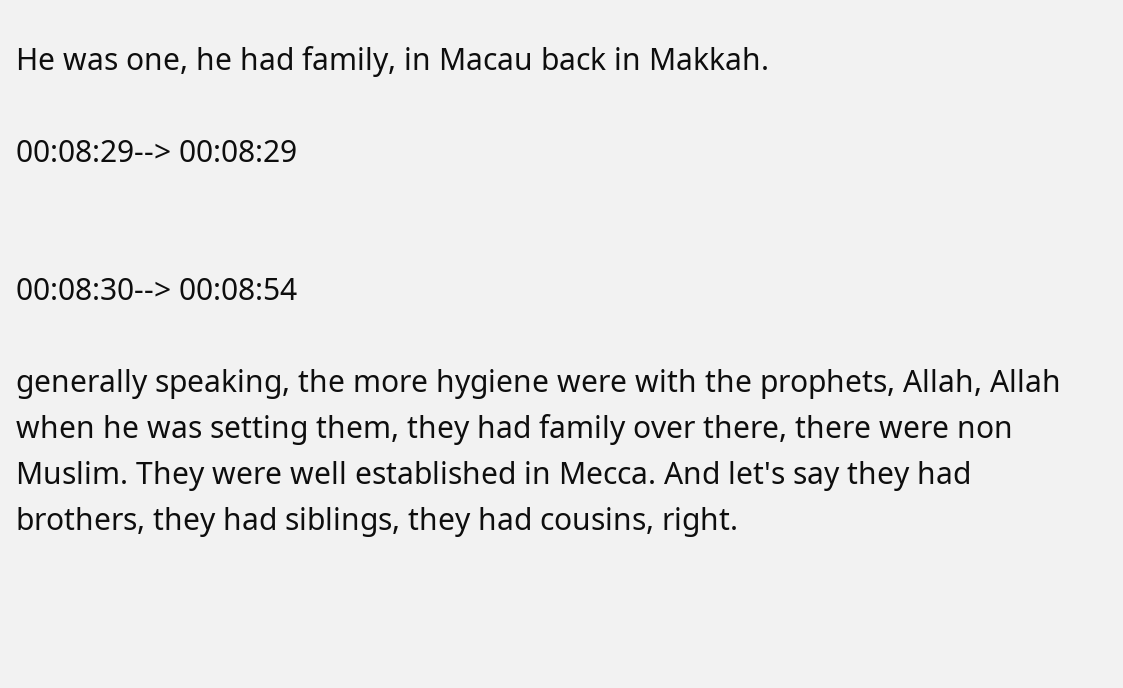He was one, he had family, in Macau back in Makkah.

00:08:29--> 00:08:29


00:08:30--> 00:08:54

generally speaking, the more hygiene were with the prophets, Allah, Allah when he was setting them, they had family over there, there were non Muslim. They were well established in Mecca. And let's say they had brothers, they had siblings, they had cousins, right.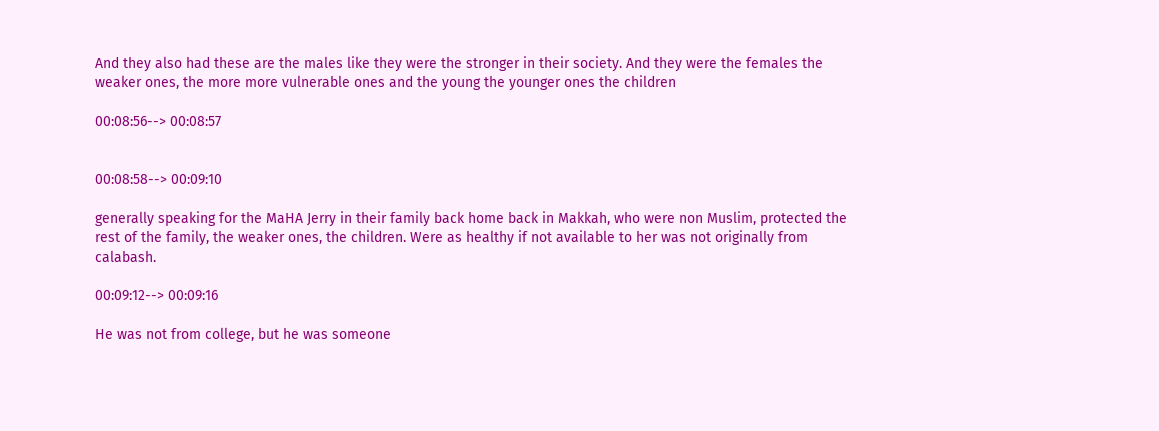And they also had these are the males like they were the stronger in their society. And they were the females the weaker ones, the more more vulnerable ones and the young the younger ones the children

00:08:56--> 00:08:57


00:08:58--> 00:09:10

generally speaking for the MaHA Jerry in their family back home back in Makkah, who were non Muslim, protected the rest of the family, the weaker ones, the children. Were as healthy if not available to her was not originally from calabash.

00:09:12--> 00:09:16

He was not from college, but he was someone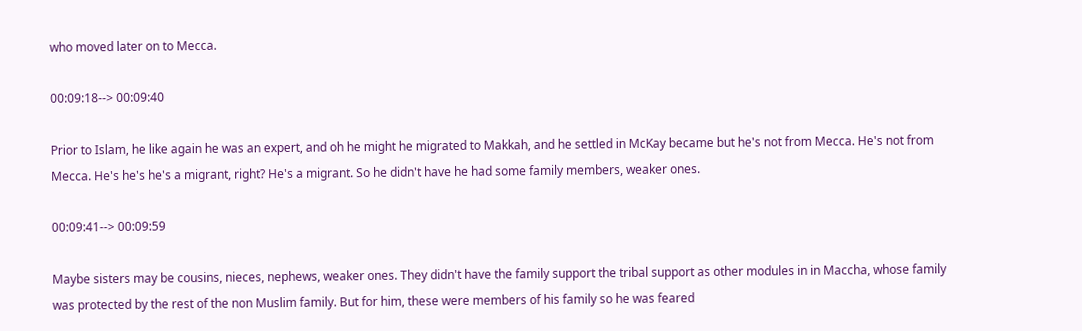who moved later on to Mecca.

00:09:18--> 00:09:40

Prior to Islam, he like again he was an expert, and oh he might he migrated to Makkah, and he settled in McKay became but he's not from Mecca. He's not from Mecca. He's he's he's a migrant, right? He's a migrant. So he didn't have he had some family members, weaker ones.

00:09:41--> 00:09:59

Maybe sisters may be cousins, nieces, nephews, weaker ones. They didn't have the family support the tribal support as other modules in in Maccha, whose family was protected by the rest of the non Muslim family. But for him, these were members of his family so he was feared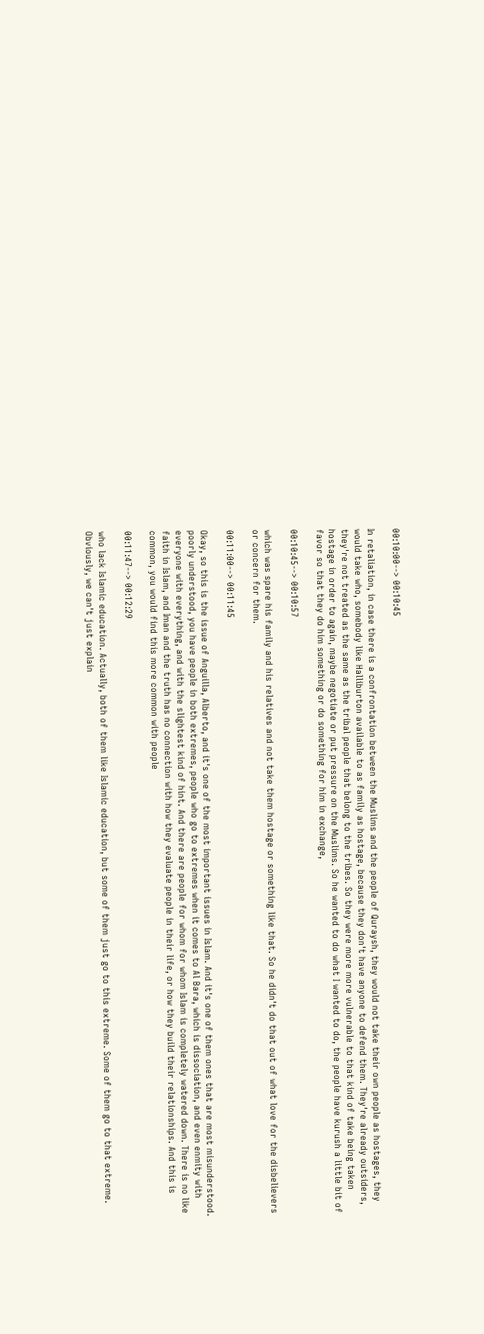00:10:00--> 00:10:45

In retaliation, in case there is a confrontation between the Muslims and the people of Quraysh, they would not take their own people as hostages, they would take who, somebody like Halliburton available to as family as hostage, because they don't have anyone to defend them. They're already outsiders, they're not treated as the same as the tribal people that belong to the tribes. So they were more more vulnerable to that kind of take being taken hostage in order to again, maybe negotiate or put pressure on the Muslims. So he wanted to do what I wanted to do, the people have kurush a little bit of favor so that they do him something or do something for him in exchange,

00:10:45--> 00:10:57

which was spare his family and his relatives and not take them hostage or something like that. So he didn't do that out of what love for the disbelievers or concern for them.

00:11:00--> 00:11:45

Okay, so this is the issue of Anguilla, Alberto, and it's one of the most important issues in Islam. And it's one of them ones that are most misunderstood. poorly understood, you have people in both extremes, people who go to extremes when it comes to Al Bara, which is dissociation, and even enmity with everyone with everything, and with the slightest kind of hint. And there are people for whom for whom Islam is completely watered down. There is no like faith in Islam, and Iman and the truth has no connection with how they evaluate people in their life, or how they build their relationships. And this is common, you would find this more common with people

00:11:47--> 00:12:29

who lack Islamic education. Actually, both of them like Islamic education, but some of them just go to this extreme. Some of them go to that extreme. Obviously, we can't just explain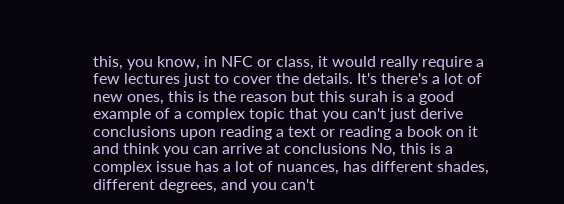this, you know, in NFC or class, it would really require a few lectures just to cover the details. It's there's a lot of new ones, this is the reason but this surah is a good example of a complex topic that you can't just derive conclusions upon reading a text or reading a book on it and think you can arrive at conclusions No, this is a complex issue has a lot of nuances, has different shades, different degrees, and you can't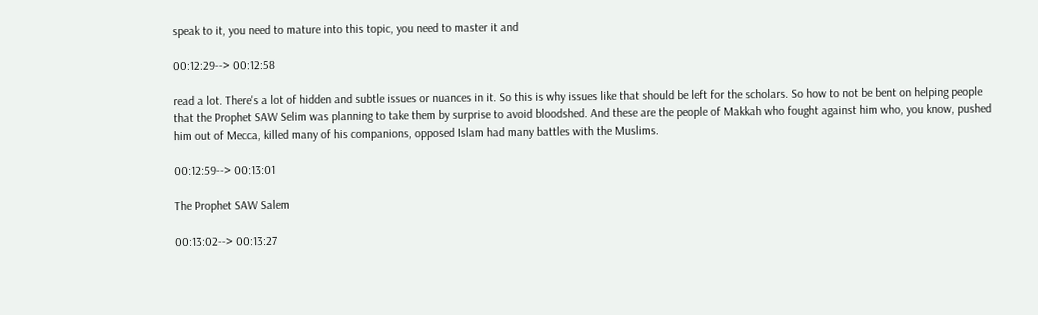speak to it, you need to mature into this topic, you need to master it and

00:12:29--> 00:12:58

read a lot. There's a lot of hidden and subtle issues or nuances in it. So this is why issues like that should be left for the scholars. So how to not be bent on helping people that the Prophet SAW Selim was planning to take them by surprise to avoid bloodshed. And these are the people of Makkah who fought against him who, you know, pushed him out of Mecca, killed many of his companions, opposed Islam had many battles with the Muslims.

00:12:59--> 00:13:01

The Prophet SAW Salem

00:13:02--> 00:13:27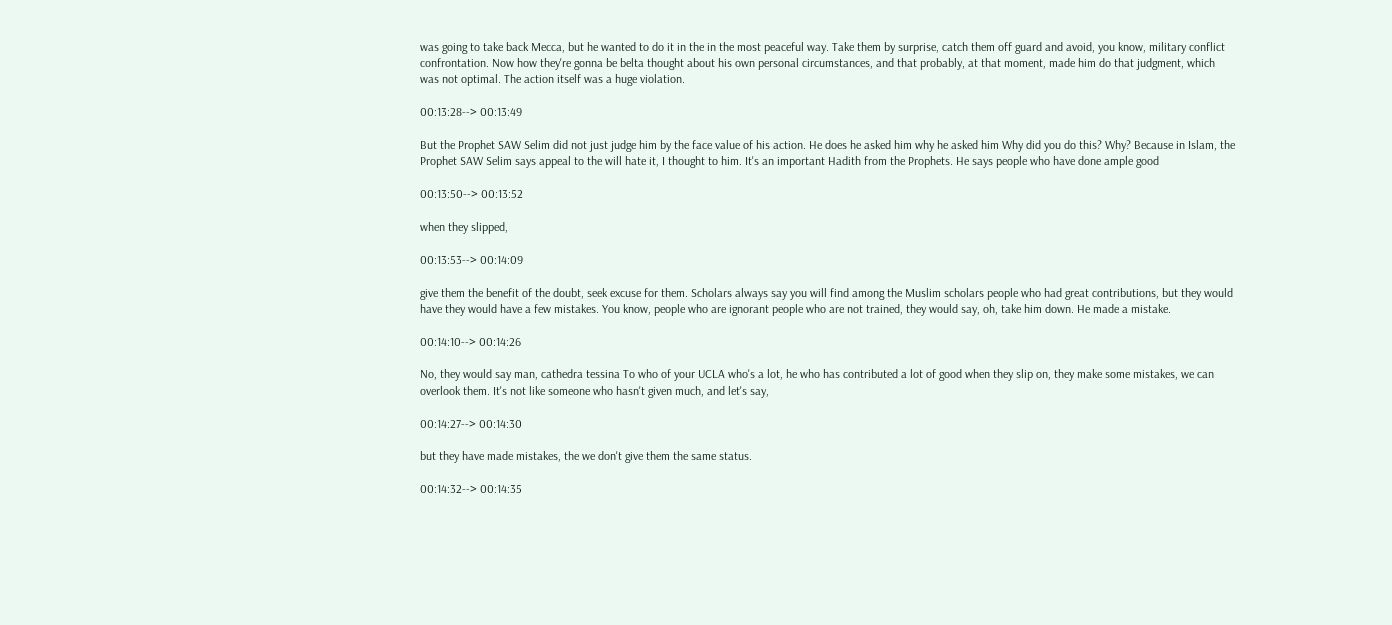was going to take back Mecca, but he wanted to do it in the in the most peaceful way. Take them by surprise, catch them off guard and avoid, you know, military conflict confrontation. Now how they're gonna be belta thought about his own personal circumstances, and that probably, at that moment, made him do that judgment, which was not optimal. The action itself was a huge violation.

00:13:28--> 00:13:49

But the Prophet SAW Selim did not just judge him by the face value of his action. He does he asked him why he asked him Why did you do this? Why? Because in Islam, the Prophet SAW Selim says appeal to the will hate it, I thought to him. It's an important Hadith from the Prophets. He says people who have done ample good

00:13:50--> 00:13:52

when they slipped,

00:13:53--> 00:14:09

give them the benefit of the doubt, seek excuse for them. Scholars always say you will find among the Muslim scholars people who had great contributions, but they would have they would have a few mistakes. You know, people who are ignorant people who are not trained, they would say, oh, take him down. He made a mistake.

00:14:10--> 00:14:26

No, they would say man, cathedra tessina To who of your UCLA who's a lot, he who has contributed a lot of good when they slip on, they make some mistakes, we can overlook them. It's not like someone who hasn't given much, and let's say,

00:14:27--> 00:14:30

but they have made mistakes, the we don't give them the same status.

00:14:32--> 00:14:35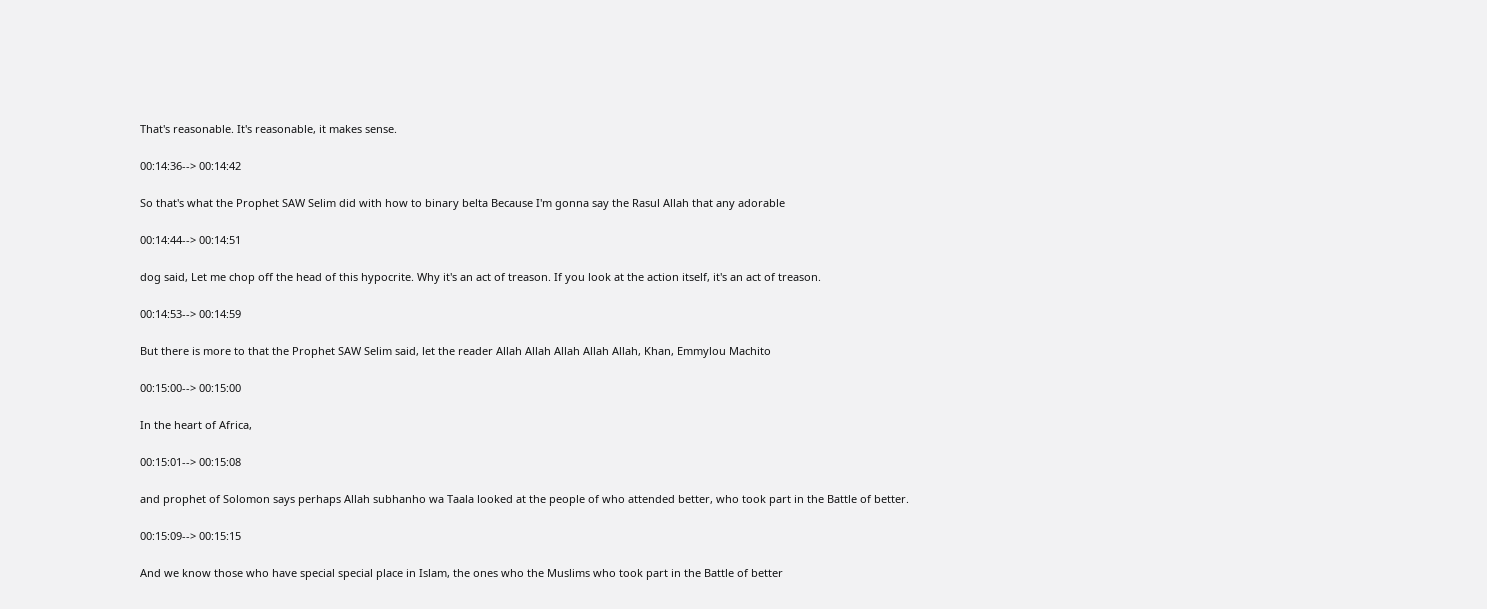That's reasonable. It's reasonable, it makes sense.

00:14:36--> 00:14:42

So that's what the Prophet SAW Selim did with how to binary belta Because I'm gonna say the Rasul Allah that any adorable

00:14:44--> 00:14:51

dog said, Let me chop off the head of this hypocrite. Why it's an act of treason. If you look at the action itself, it's an act of treason.

00:14:53--> 00:14:59

But there is more to that the Prophet SAW Selim said, let the reader Allah Allah Allah Allah Allah, Khan, Emmylou Machito

00:15:00--> 00:15:00

In the heart of Africa,

00:15:01--> 00:15:08

and prophet of Solomon says perhaps Allah subhanho wa Taala looked at the people of who attended better, who took part in the Battle of better.

00:15:09--> 00:15:15

And we know those who have special special place in Islam, the ones who the Muslims who took part in the Battle of better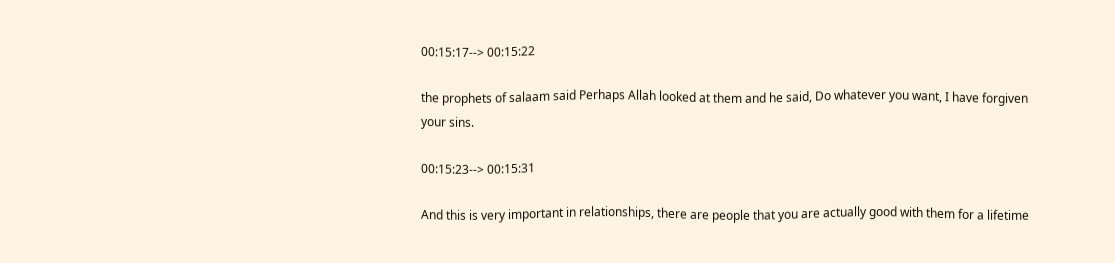00:15:17--> 00:15:22

the prophets of salaam said Perhaps Allah looked at them and he said, Do whatever you want, I have forgiven your sins.

00:15:23--> 00:15:31

And this is very important in relationships, there are people that you are actually good with them for a lifetime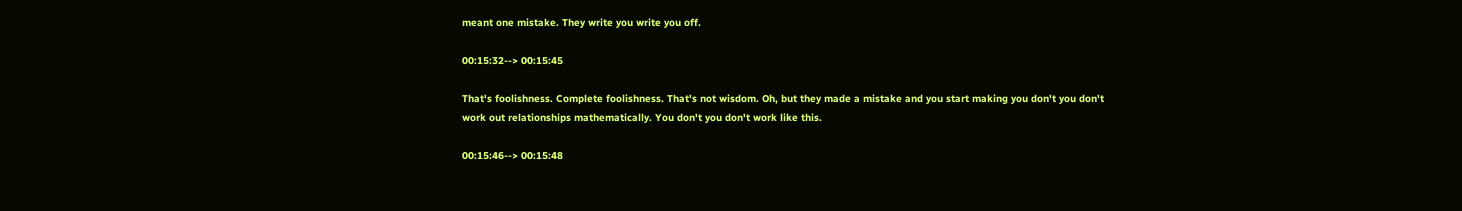meant one mistake. They write you write you off.

00:15:32--> 00:15:45

That's foolishness. Complete foolishness. That's not wisdom. Oh, but they made a mistake and you start making you don't you don't work out relationships mathematically. You don't you don't work like this.

00:15:46--> 00:15:48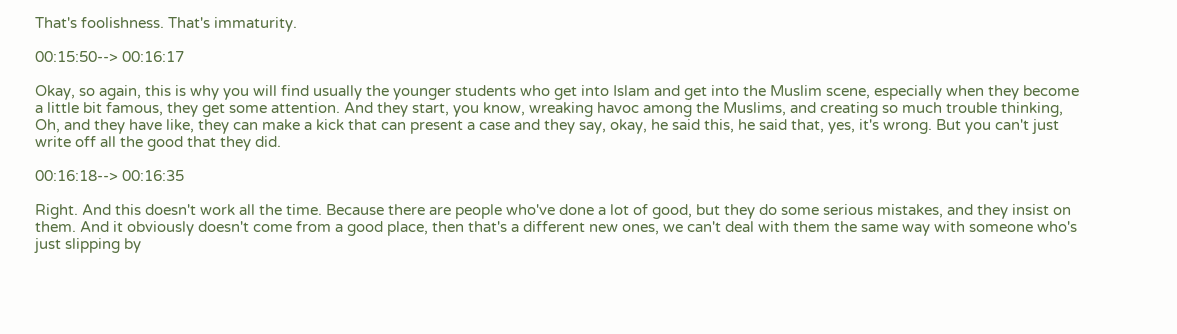That's foolishness. That's immaturity.

00:15:50--> 00:16:17

Okay, so again, this is why you will find usually the younger students who get into Islam and get into the Muslim scene, especially when they become a little bit famous, they get some attention. And they start, you know, wreaking havoc among the Muslims, and creating so much trouble thinking, Oh, and they have like, they can make a kick that can present a case and they say, okay, he said this, he said that, yes, it's wrong. But you can't just write off all the good that they did.

00:16:18--> 00:16:35

Right. And this doesn't work all the time. Because there are people who've done a lot of good, but they do some serious mistakes, and they insist on them. And it obviously doesn't come from a good place, then that's a different new ones, we can't deal with them the same way with someone who's just slipping by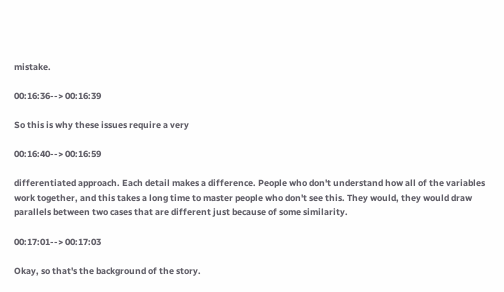mistake.

00:16:36--> 00:16:39

So this is why these issues require a very

00:16:40--> 00:16:59

differentiated approach. Each detail makes a difference. People who don't understand how all of the variables work together, and this takes a long time to master people who don't see this. They would, they would draw parallels between two cases that are different just because of some similarity.

00:17:01--> 00:17:03

Okay, so that's the background of the story.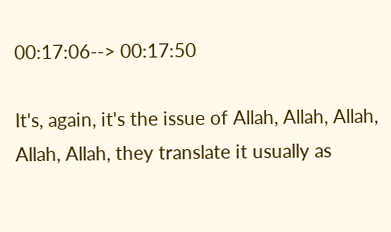00:17:06--> 00:17:50

It's, again, it's the issue of Allah, Allah, Allah, Allah, Allah, they translate it usually as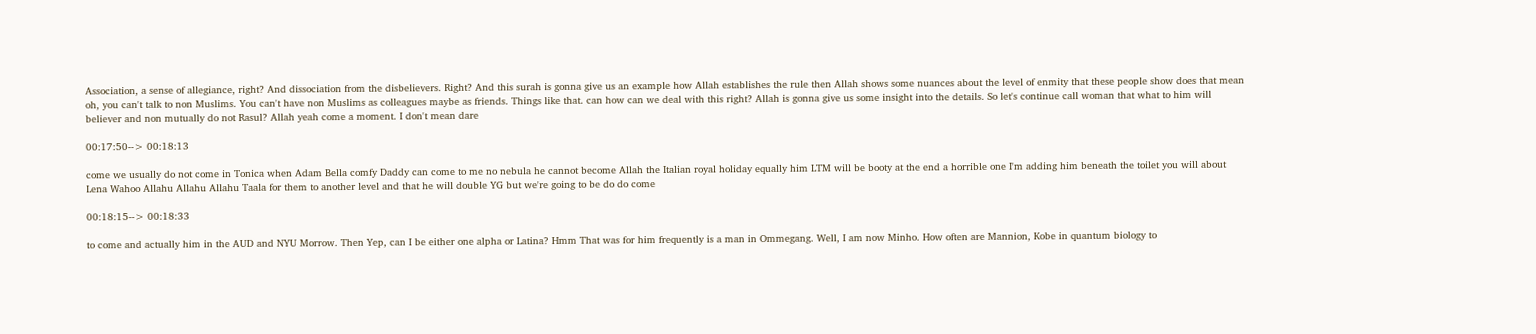Association, a sense of allegiance, right? And dissociation from the disbelievers. Right? And this surah is gonna give us an example how Allah establishes the rule then Allah shows some nuances about the level of enmity that these people show does that mean oh, you can't talk to non Muslims. You can't have non Muslims as colleagues maybe as friends. Things like that. can how can we deal with this right? Allah is gonna give us some insight into the details. So let's continue call woman that what to him will believer and non mutually do not Rasul? Allah yeah come a moment. I don't mean dare

00:17:50--> 00:18:13

come we usually do not come in Tonica when Adam Bella comfy Daddy can come to me no nebula he cannot become Allah the Italian royal holiday equally him LTM will be booty at the end a horrible one I'm adding him beneath the toilet you will about Lena Wahoo Allahu Allahu Allahu Taala for them to another level and that he will double YG but we're going to be do do come

00:18:15--> 00:18:33

to come and actually him in the AUD and NYU Morrow. Then Yep, can I be either one alpha or Latina? Hmm That was for him frequently is a man in Ommegang. Well, I am now Minho. How often are Mannion, Kobe in quantum biology to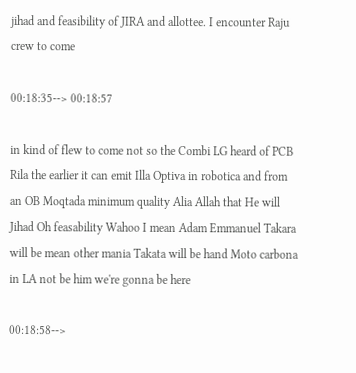jihad and feasibility of JIRA and allottee. I encounter Raju crew to come

00:18:35--> 00:18:57

in kind of flew to come not so the Combi LG heard of PCB Rila the earlier it can emit Illa Optiva in robotica and from an OB Moqtada minimum quality Alia Allah that He will Jihad Oh feasability Wahoo I mean Adam Emmanuel Takara will be mean other mania Takata will be hand Moto carbona in LA not be him we're gonna be here

00:18:58-->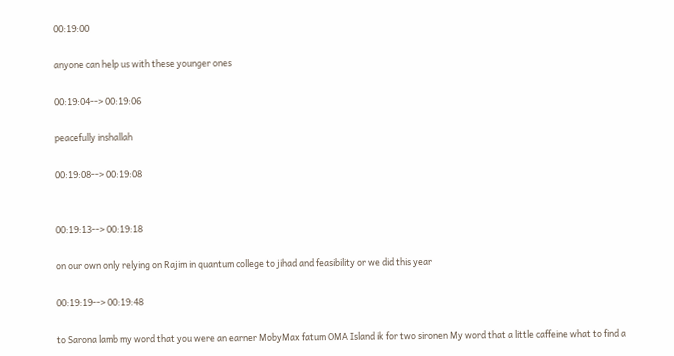00:19:00

anyone can help us with these younger ones

00:19:04--> 00:19:06

peacefully inshallah

00:19:08--> 00:19:08


00:19:13--> 00:19:18

on our own only relying on Rajim in quantum college to jihad and feasibility or we did this year

00:19:19--> 00:19:48

to Sarona lamb my word that you were an earner MobyMax fatum OMA Island ik for two sironen My word that a little caffeine what to find a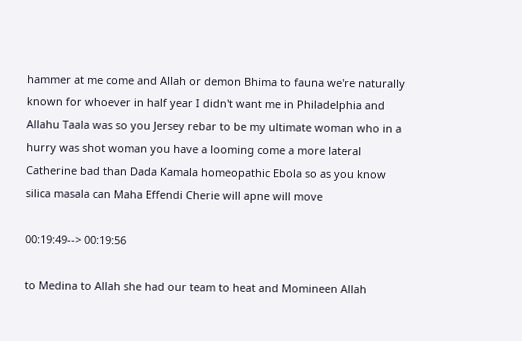hammer at me come and Allah or demon Bhima to fauna we're naturally known for whoever in half year I didn't want me in Philadelphia and Allahu Taala was so you Jersey rebar to be my ultimate woman who in a hurry was shot woman you have a looming come a more lateral Catherine bad than Dada Kamala homeopathic Ebola so as you know silica masala can Maha Effendi Cherie will apne will move

00:19:49--> 00:19:56

to Medina to Allah she had our team to heat and Momineen Allah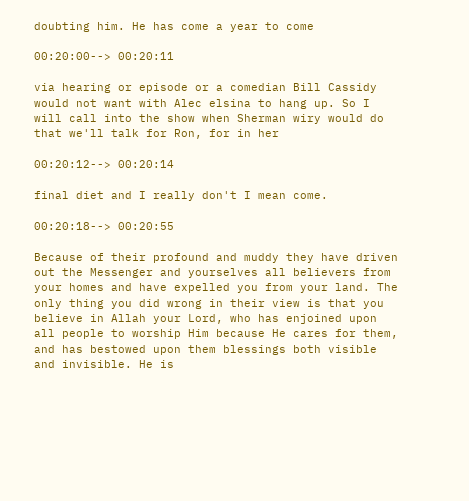doubting him. He has come a year to come

00:20:00--> 00:20:11

via hearing or episode or a comedian Bill Cassidy would not want with Alec elsina to hang up. So I will call into the show when Sherman wiry would do that we'll talk for Ron, for in her

00:20:12--> 00:20:14

final diet and I really don't I mean come.

00:20:18--> 00:20:55

Because of their profound and muddy they have driven out the Messenger and yourselves all believers from your homes and have expelled you from your land. The only thing you did wrong in their view is that you believe in Allah your Lord, who has enjoined upon all people to worship Him because He cares for them, and has bestowed upon them blessings both visible and invisible. He is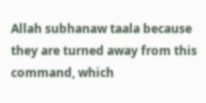Allah subhanaw taala because they are turned away from this command, which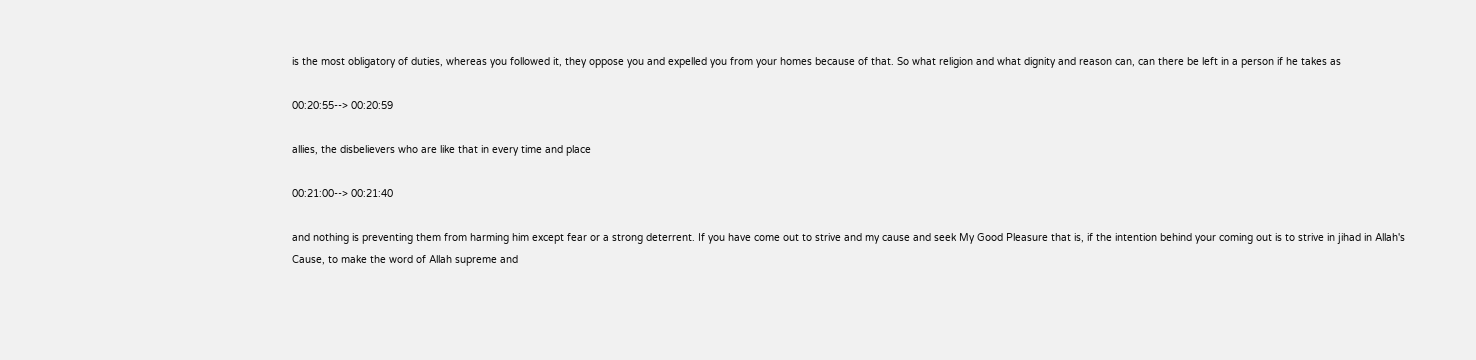is the most obligatory of duties, whereas you followed it, they oppose you and expelled you from your homes because of that. So what religion and what dignity and reason can, can there be left in a person if he takes as

00:20:55--> 00:20:59

allies, the disbelievers who are like that in every time and place

00:21:00--> 00:21:40

and nothing is preventing them from harming him except fear or a strong deterrent. If you have come out to strive and my cause and seek My Good Pleasure that is, if the intention behind your coming out is to strive in jihad in Allah's Cause, to make the word of Allah supreme and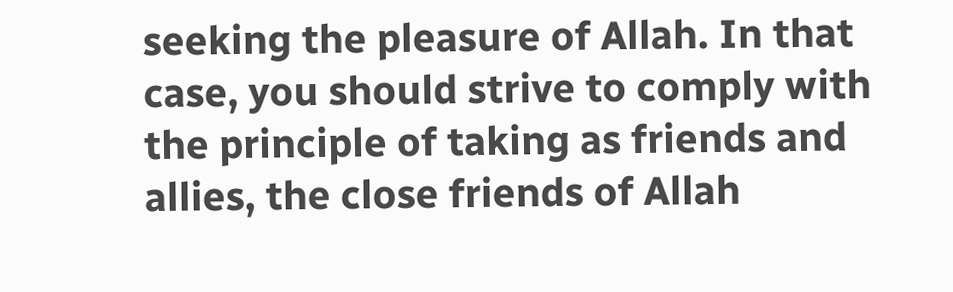seeking the pleasure of Allah. In that case, you should strive to comply with the principle of taking as friends and allies, the close friends of Allah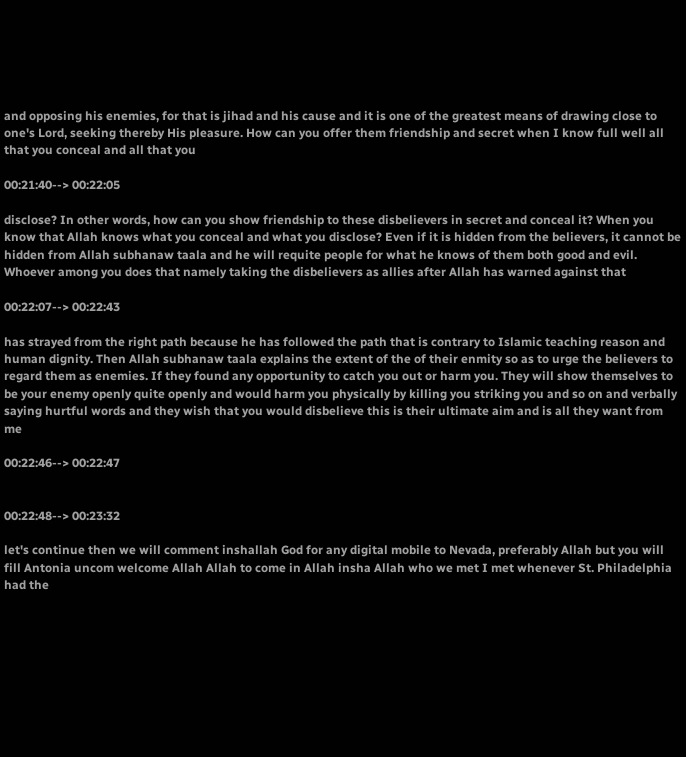and opposing his enemies, for that is jihad and his cause and it is one of the greatest means of drawing close to one's Lord, seeking thereby His pleasure. How can you offer them friendship and secret when I know full well all that you conceal and all that you

00:21:40--> 00:22:05

disclose? In other words, how can you show friendship to these disbelievers in secret and conceal it? When you know that Allah knows what you conceal and what you disclose? Even if it is hidden from the believers, it cannot be hidden from Allah subhanaw taala and he will requite people for what he knows of them both good and evil. Whoever among you does that namely taking the disbelievers as allies after Allah has warned against that

00:22:07--> 00:22:43

has strayed from the right path because he has followed the path that is contrary to Islamic teaching reason and human dignity. Then Allah subhanaw taala explains the extent of the of their enmity so as to urge the believers to regard them as enemies. If they found any opportunity to catch you out or harm you. They will show themselves to be your enemy openly quite openly and would harm you physically by killing you striking you and so on and verbally saying hurtful words and they wish that you would disbelieve this is their ultimate aim and is all they want from me

00:22:46--> 00:22:47


00:22:48--> 00:23:32

let's continue then we will comment inshallah God for any digital mobile to Nevada, preferably Allah but you will fill Antonia uncom welcome Allah Allah to come in Allah insha Allah who we met I met whenever St. Philadelphia had the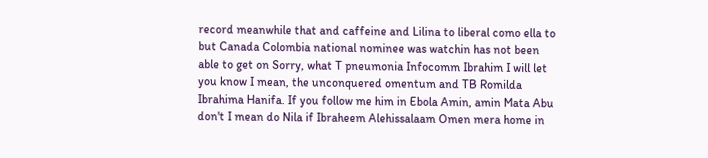record meanwhile that and caffeine and Lilina to liberal como ella to but Canada Colombia national nominee was watchin has not been able to get on Sorry, what T pneumonia Infocomm Ibrahim I will let you know I mean, the unconquered omentum and TB Romilda Ibrahima Hanifa. If you follow me him in Ebola Amin, amin Mata Abu don't I mean do Nila if Ibraheem Alehissalaam Omen mera home in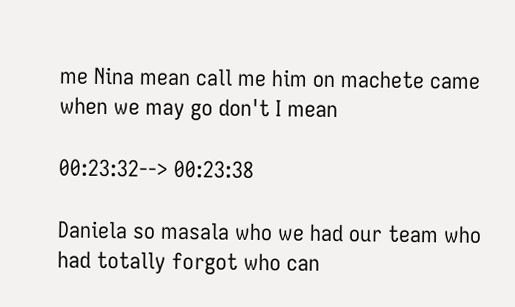me Nina mean call me him on machete came when we may go don't I mean

00:23:32--> 00:23:38

Daniela so masala who we had our team who had totally forgot who can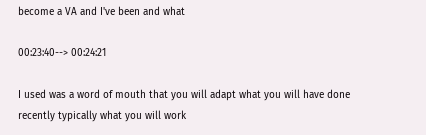become a VA and I've been and what

00:23:40--> 00:24:21

I used was a word of mouth that you will adapt what you will have done recently typically what you will work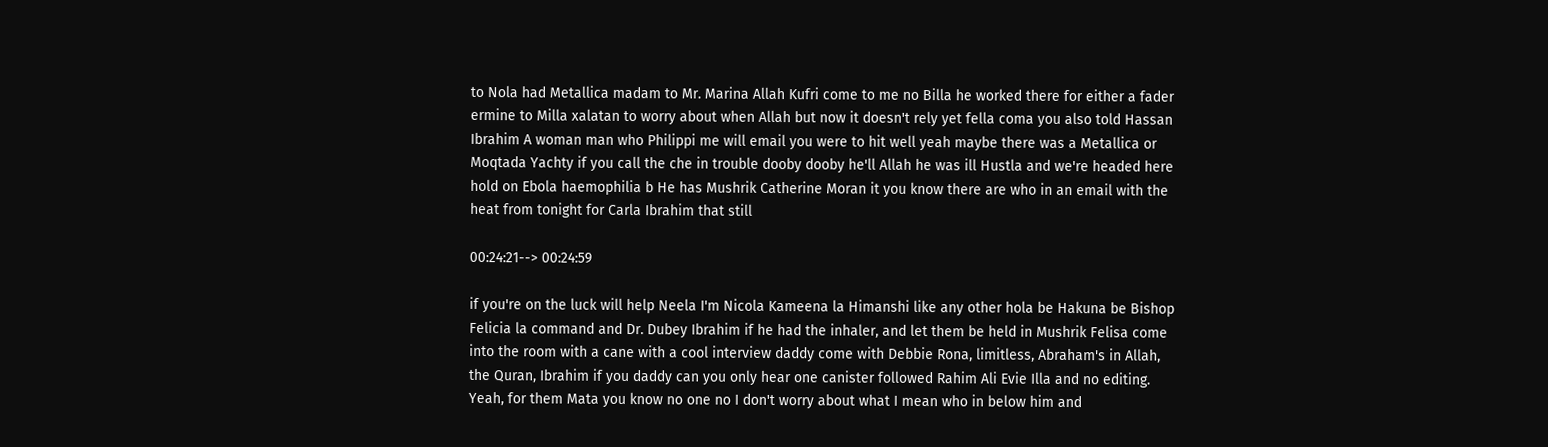to Nola had Metallica madam to Mr. Marina Allah Kufri come to me no Billa he worked there for either a fader ermine to Milla xalatan to worry about when Allah but now it doesn't rely yet fella coma you also told Hassan Ibrahim A woman man who Philippi me will email you were to hit well yeah maybe there was a Metallica or Moqtada Yachty if you call the che in trouble dooby dooby he'll Allah he was ill Hustla and we're headed here hold on Ebola haemophilia b He has Mushrik Catherine Moran it you know there are who in an email with the heat from tonight for Carla Ibrahim that still

00:24:21--> 00:24:59

if you're on the luck will help Neela I'm Nicola Kameena la Himanshi like any other hola be Hakuna be Bishop Felicia la command and Dr. Dubey Ibrahim if he had the inhaler, and let them be held in Mushrik Felisa come into the room with a cane with a cool interview daddy come with Debbie Rona, limitless, Abraham's in Allah, the Quran, Ibrahim if you daddy can you only hear one canister followed Rahim Ali Evie Illa and no editing. Yeah, for them Mata you know no one no I don't worry about what I mean who in below him and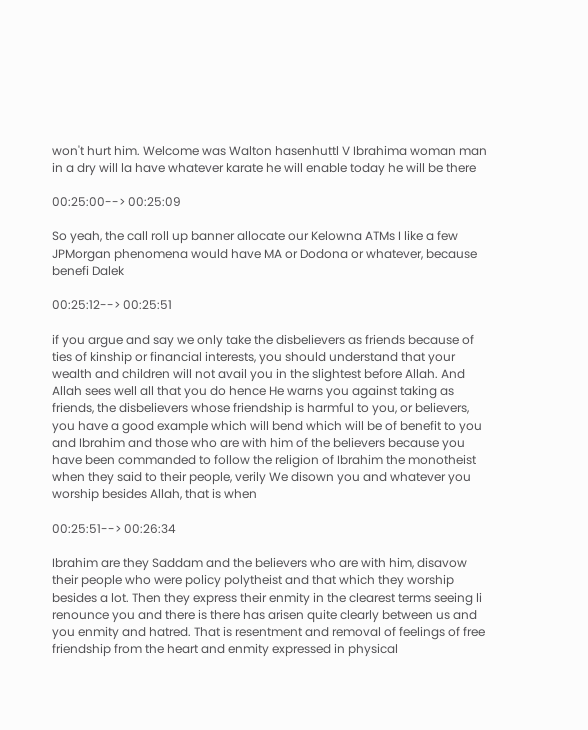won't hurt him. Welcome was Walton hasenhuttl V Ibrahima woman man in a dry will la have whatever karate he will enable today he will be there

00:25:00--> 00:25:09

So yeah, the call roll up banner allocate our Kelowna ATMs I like a few JPMorgan phenomena would have MA or Dodona or whatever, because benefi Dalek

00:25:12--> 00:25:51

if you argue and say we only take the disbelievers as friends because of ties of kinship or financial interests, you should understand that your wealth and children will not avail you in the slightest before Allah. And Allah sees well all that you do hence He warns you against taking as friends, the disbelievers whose friendship is harmful to you, or believers, you have a good example which will bend which will be of benefit to you and Ibrahim and those who are with him of the believers because you have been commanded to follow the religion of Ibrahim the monotheist when they said to their people, verily We disown you and whatever you worship besides Allah, that is when

00:25:51--> 00:26:34

Ibrahim are they Saddam and the believers who are with him, disavow their people who were policy polytheist and that which they worship besides a lot. Then they express their enmity in the clearest terms seeing li renounce you and there is there has arisen quite clearly between us and you enmity and hatred. That is resentment and removal of feelings of free friendship from the heart and enmity expressed in physical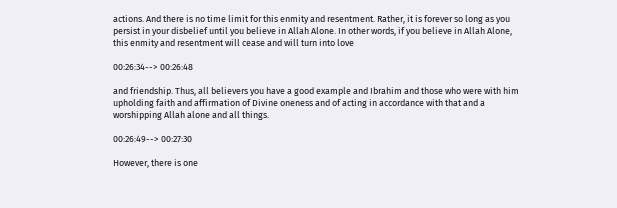actions. And there is no time limit for this enmity and resentment. Rather, it is forever so long as you persist in your disbelief until you believe in Allah Alone. In other words, if you believe in Allah Alone, this enmity and resentment will cease and will turn into love

00:26:34--> 00:26:48

and friendship. Thus, all believers you have a good example and Ibrahim and those who were with him upholding faith and affirmation of Divine oneness and of acting in accordance with that and a worshipping Allah alone and all things.

00:26:49--> 00:27:30

However, there is one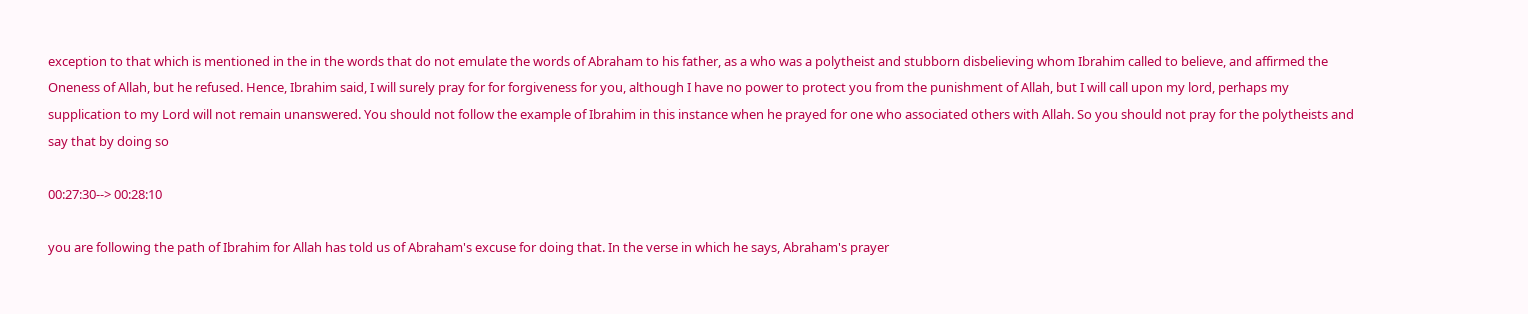exception to that which is mentioned in the in the words that do not emulate the words of Abraham to his father, as a who was a polytheist and stubborn disbelieving whom Ibrahim called to believe, and affirmed the Oneness of Allah, but he refused. Hence, Ibrahim said, I will surely pray for for forgiveness for you, although I have no power to protect you from the punishment of Allah, but I will call upon my lord, perhaps my supplication to my Lord will not remain unanswered. You should not follow the example of Ibrahim in this instance when he prayed for one who associated others with Allah. So you should not pray for the polytheists and say that by doing so

00:27:30--> 00:28:10

you are following the path of Ibrahim for Allah has told us of Abraham's excuse for doing that. In the verse in which he says, Abraham's prayer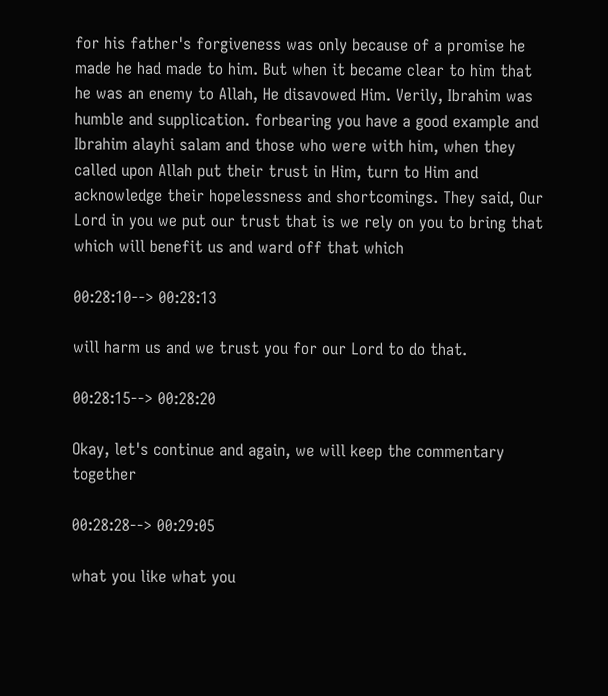for his father's forgiveness was only because of a promise he made he had made to him. But when it became clear to him that he was an enemy to Allah, He disavowed Him. Verily, Ibrahim was humble and supplication. forbearing you have a good example and Ibrahim alayhi salam and those who were with him, when they called upon Allah put their trust in Him, turn to Him and acknowledge their hopelessness and shortcomings. They said, Our Lord in you we put our trust that is we rely on you to bring that which will benefit us and ward off that which

00:28:10--> 00:28:13

will harm us and we trust you for our Lord to do that.

00:28:15--> 00:28:20

Okay, let's continue and again, we will keep the commentary together

00:28:28--> 00:29:05

what you like what you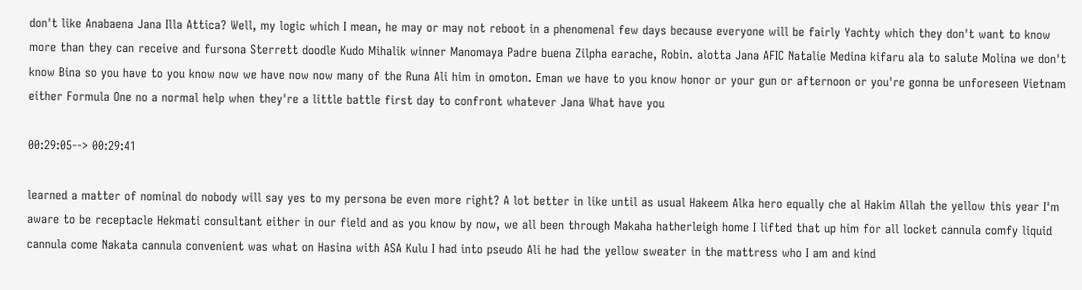don't like Anabaena Jana Illa Attica? Well, my logic which I mean, he may or may not reboot in a phenomenal few days because everyone will be fairly Yachty which they don't want to know more than they can receive and fursona Sterrett doodle Kudo Mihalik winner Manomaya Padre buena Zilpha earache, Robin. alotta Jana AFIC Natalie Medina kifaru ala to salute Molina we don't know Bina so you have to you know now we have now now many of the Runa Ali him in omoton. Eman we have to you know honor or your gun or afternoon or you're gonna be unforeseen Vietnam either Formula One no a normal help when they're a little battle first day to confront whatever Jana What have you

00:29:05--> 00:29:41

learned a matter of nominal do nobody will say yes to my persona be even more right? A lot better in like until as usual Hakeem Alka hero equally che al Hakim Allah the yellow this year I'm aware to be receptacle Hekmati consultant either in our field and as you know by now, we all been through Makaha hatherleigh home I lifted that up him for all locket cannula comfy liquid cannula come Nakata cannula convenient was what on Hasina with ASA Kulu I had into pseudo Ali he had the yellow sweater in the mattress who I am and kind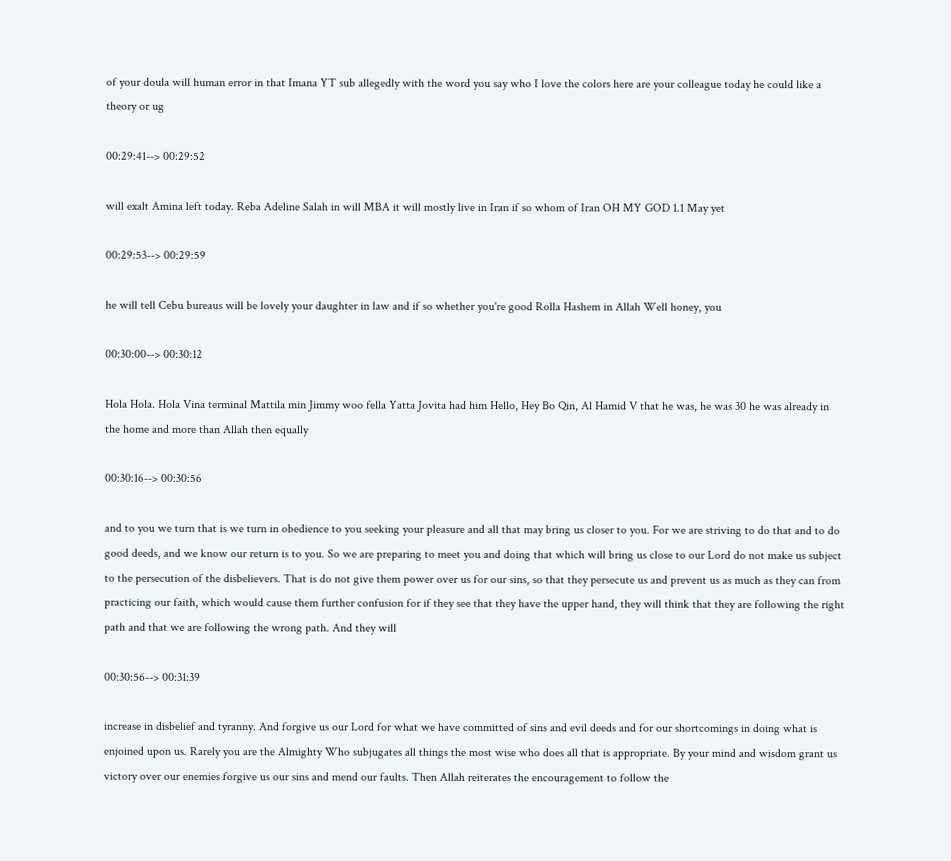of your doula will human error in that Imana YT sub allegedly with the word you say who I love the colors here are your colleague today he could like a theory or ug

00:29:41--> 00:29:52

will exalt Amina left today. Reba Adeline Salah in will MBA it will mostly live in Iran if so whom of Iran OH MY GOD 1.1 May yet

00:29:53--> 00:29:59

he will tell Cebu bureaus will be lovely your daughter in law and if so whether you're good Rolla Hashem in Allah Well honey, you

00:30:00--> 00:30:12

Hola Hola. Hola Vina terminal Mattila min Jimmy woo fella Yatta Jovita had him Hello, Hey Bo Qin, Al Hamid V that he was, he was 30 he was already in the home and more than Allah then equally

00:30:16--> 00:30:56

and to you we turn that is we turn in obedience to you seeking your pleasure and all that may bring us closer to you. For we are striving to do that and to do good deeds, and we know our return is to you. So we are preparing to meet you and doing that which will bring us close to our Lord do not make us subject to the persecution of the disbelievers. That is do not give them power over us for our sins, so that they persecute us and prevent us as much as they can from practicing our faith, which would cause them further confusion for if they see that they have the upper hand, they will think that they are following the right path and that we are following the wrong path. And they will

00:30:56--> 00:31:39

increase in disbelief and tyranny. And forgive us our Lord for what we have committed of sins and evil deeds and for our shortcomings in doing what is enjoined upon us. Rarely you are the Almighty Who subjugates all things the most wise who does all that is appropriate. By your mind and wisdom grant us victory over our enemies forgive us our sins and mend our faults. Then Allah reiterates the encouragement to follow the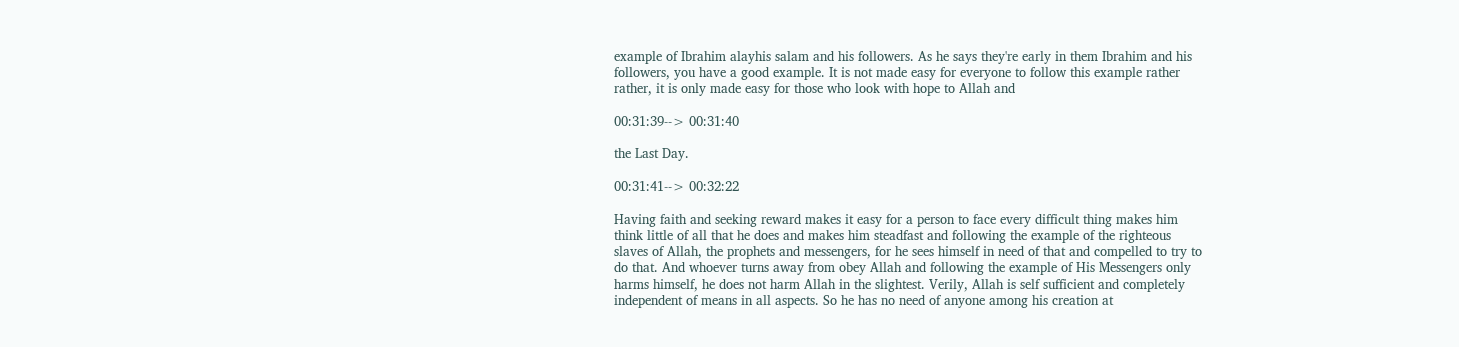example of Ibrahim alayhis salam and his followers. As he says they're early in them Ibrahim and his followers, you have a good example. It is not made easy for everyone to follow this example rather rather, it is only made easy for those who look with hope to Allah and

00:31:39--> 00:31:40

the Last Day.

00:31:41--> 00:32:22

Having faith and seeking reward makes it easy for a person to face every difficult thing makes him think little of all that he does and makes him steadfast and following the example of the righteous slaves of Allah, the prophets and messengers, for he sees himself in need of that and compelled to try to do that. And whoever turns away from obey Allah and following the example of His Messengers only harms himself, he does not harm Allah in the slightest. Verily, Allah is self sufficient and completely independent of means in all aspects. So he has no need of anyone among his creation at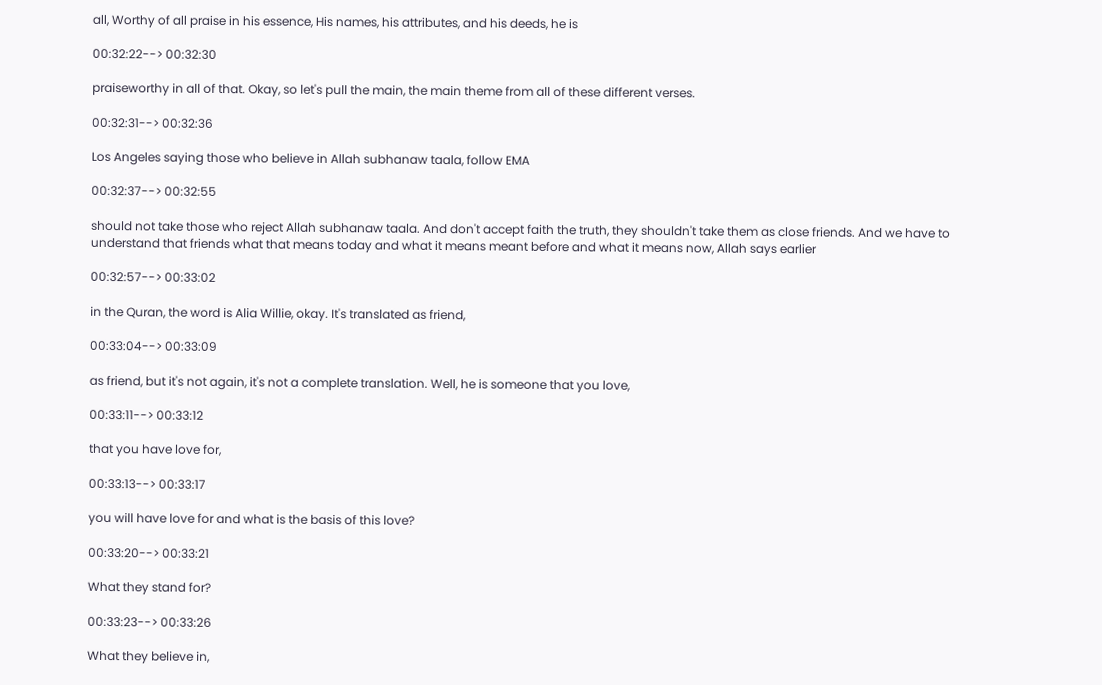all, Worthy of all praise in his essence, His names, his attributes, and his deeds, he is

00:32:22--> 00:32:30

praiseworthy in all of that. Okay, so let's pull the main, the main theme from all of these different verses.

00:32:31--> 00:32:36

Los Angeles saying those who believe in Allah subhanaw taala, follow EMA

00:32:37--> 00:32:55

should not take those who reject Allah subhanaw taala. And don't accept faith the truth, they shouldn't take them as close friends. And we have to understand that friends what that means today and what it means meant before and what it means now, Allah says earlier

00:32:57--> 00:33:02

in the Quran, the word is Alia Willie, okay. It's translated as friend,

00:33:04--> 00:33:09

as friend, but it's not again, it's not a complete translation. Well, he is someone that you love,

00:33:11--> 00:33:12

that you have love for,

00:33:13--> 00:33:17

you will have love for and what is the basis of this love?

00:33:20--> 00:33:21

What they stand for?

00:33:23--> 00:33:26

What they believe in,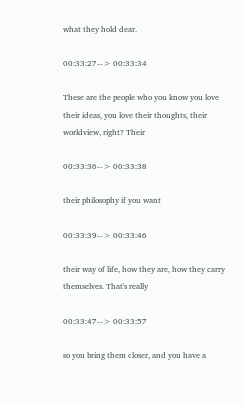what they hold dear.

00:33:27--> 00:33:34

These are the people who you know you love their ideas, you love their thoughts, their worldview, right? Their

00:33:36--> 00:33:38

their philosophy if you want

00:33:39--> 00:33:46

their way of life, how they are, how they carry themselves. That's really

00:33:47--> 00:33:57

so you bring them closer, and you have a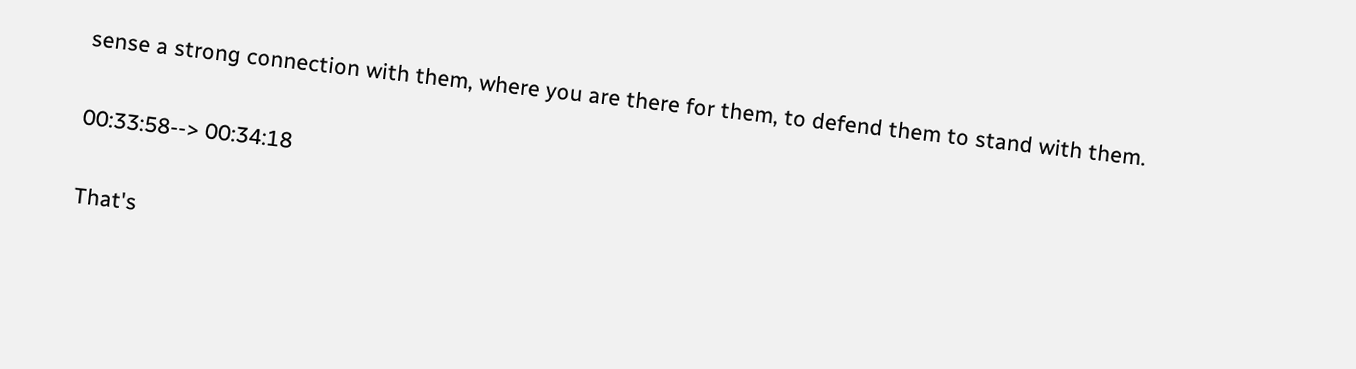sense a strong connection with them, where you are there for them, to defend them to stand with them.

00:33:58--> 00:34:18

That's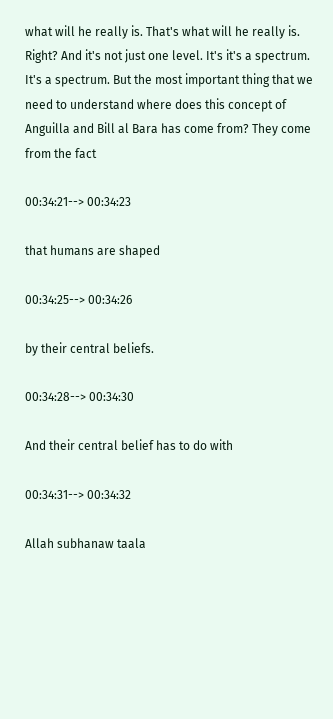what will he really is. That's what will he really is. Right? And it's not just one level. It's it's a spectrum. It's a spectrum. But the most important thing that we need to understand where does this concept of Anguilla and Bill al Bara has come from? They come from the fact

00:34:21--> 00:34:23

that humans are shaped

00:34:25--> 00:34:26

by their central beliefs.

00:34:28--> 00:34:30

And their central belief has to do with

00:34:31--> 00:34:32

Allah subhanaw taala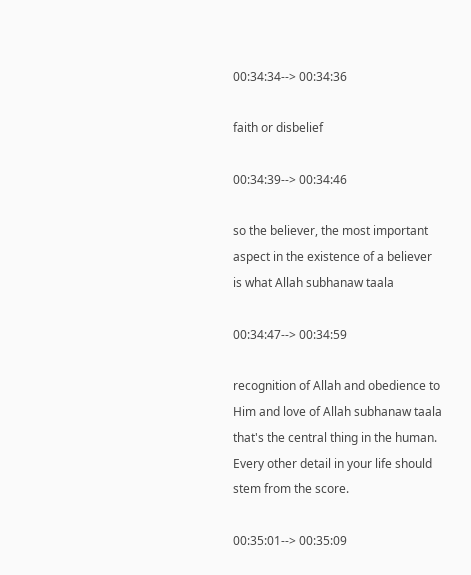00:34:34--> 00:34:36

faith or disbelief

00:34:39--> 00:34:46

so the believer, the most important aspect in the existence of a believer is what Allah subhanaw taala

00:34:47--> 00:34:59

recognition of Allah and obedience to Him and love of Allah subhanaw taala that's the central thing in the human. Every other detail in your life should stem from the score.

00:35:01--> 00:35:09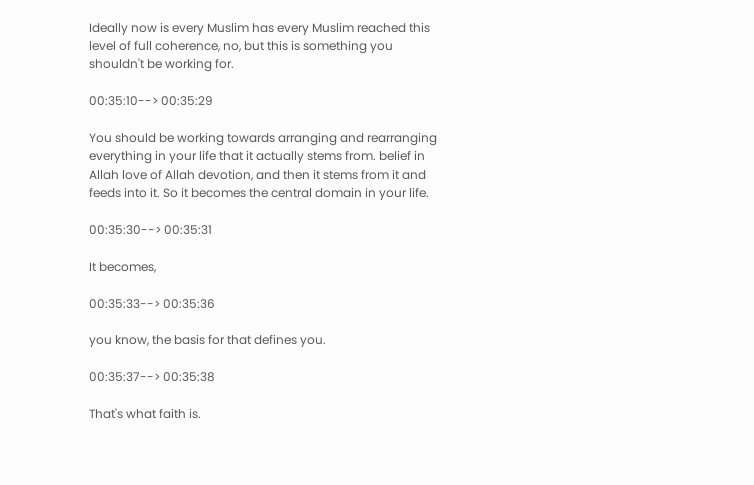Ideally now is every Muslim has every Muslim reached this level of full coherence, no, but this is something you shouldn't be working for.

00:35:10--> 00:35:29

You should be working towards arranging and rearranging everything in your life that it actually stems from. belief in Allah love of Allah devotion, and then it stems from it and feeds into it. So it becomes the central domain in your life.

00:35:30--> 00:35:31

It becomes,

00:35:33--> 00:35:36

you know, the basis for that defines you.

00:35:37--> 00:35:38

That's what faith is.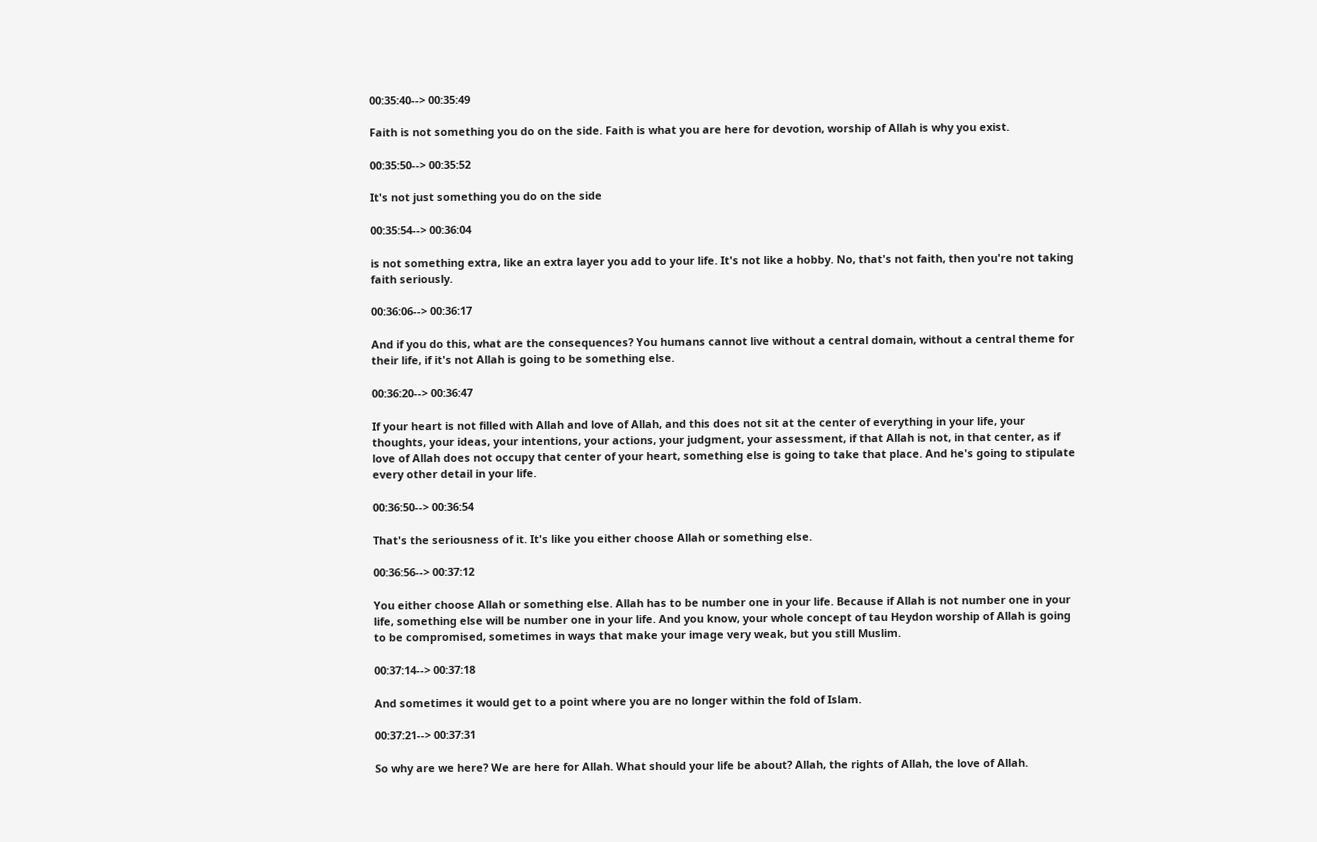00:35:40--> 00:35:49

Faith is not something you do on the side. Faith is what you are here for devotion, worship of Allah is why you exist.

00:35:50--> 00:35:52

It's not just something you do on the side

00:35:54--> 00:36:04

is not something extra, like an extra layer you add to your life. It's not like a hobby. No, that's not faith, then you're not taking faith seriously.

00:36:06--> 00:36:17

And if you do this, what are the consequences? You humans cannot live without a central domain, without a central theme for their life, if it's not Allah is going to be something else.

00:36:20--> 00:36:47

If your heart is not filled with Allah and love of Allah, and this does not sit at the center of everything in your life, your thoughts, your ideas, your intentions, your actions, your judgment, your assessment, if that Allah is not, in that center, as if love of Allah does not occupy that center of your heart, something else is going to take that place. And he's going to stipulate every other detail in your life.

00:36:50--> 00:36:54

That's the seriousness of it. It's like you either choose Allah or something else.

00:36:56--> 00:37:12

You either choose Allah or something else. Allah has to be number one in your life. Because if Allah is not number one in your life, something else will be number one in your life. And you know, your whole concept of tau Heydon worship of Allah is going to be compromised, sometimes in ways that make your image very weak, but you still Muslim.

00:37:14--> 00:37:18

And sometimes it would get to a point where you are no longer within the fold of Islam.

00:37:21--> 00:37:31

So why are we here? We are here for Allah. What should your life be about? Allah, the rights of Allah, the love of Allah.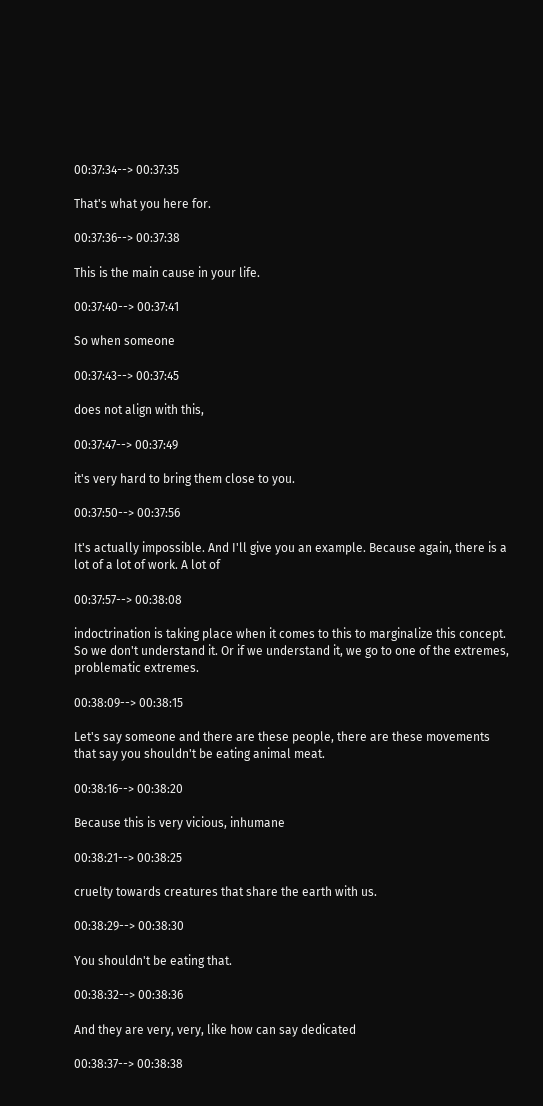00:37:34--> 00:37:35

That's what you here for.

00:37:36--> 00:37:38

This is the main cause in your life.

00:37:40--> 00:37:41

So when someone

00:37:43--> 00:37:45

does not align with this,

00:37:47--> 00:37:49

it's very hard to bring them close to you.

00:37:50--> 00:37:56

It's actually impossible. And I'll give you an example. Because again, there is a lot of a lot of work. A lot of

00:37:57--> 00:38:08

indoctrination is taking place when it comes to this to marginalize this concept. So we don't understand it. Or if we understand it, we go to one of the extremes, problematic extremes.

00:38:09--> 00:38:15

Let's say someone and there are these people, there are these movements that say you shouldn't be eating animal meat.

00:38:16--> 00:38:20

Because this is very vicious, inhumane

00:38:21--> 00:38:25

cruelty towards creatures that share the earth with us.

00:38:29--> 00:38:30

You shouldn't be eating that.

00:38:32--> 00:38:36

And they are very, very, like how can say dedicated

00:38:37--> 00:38:38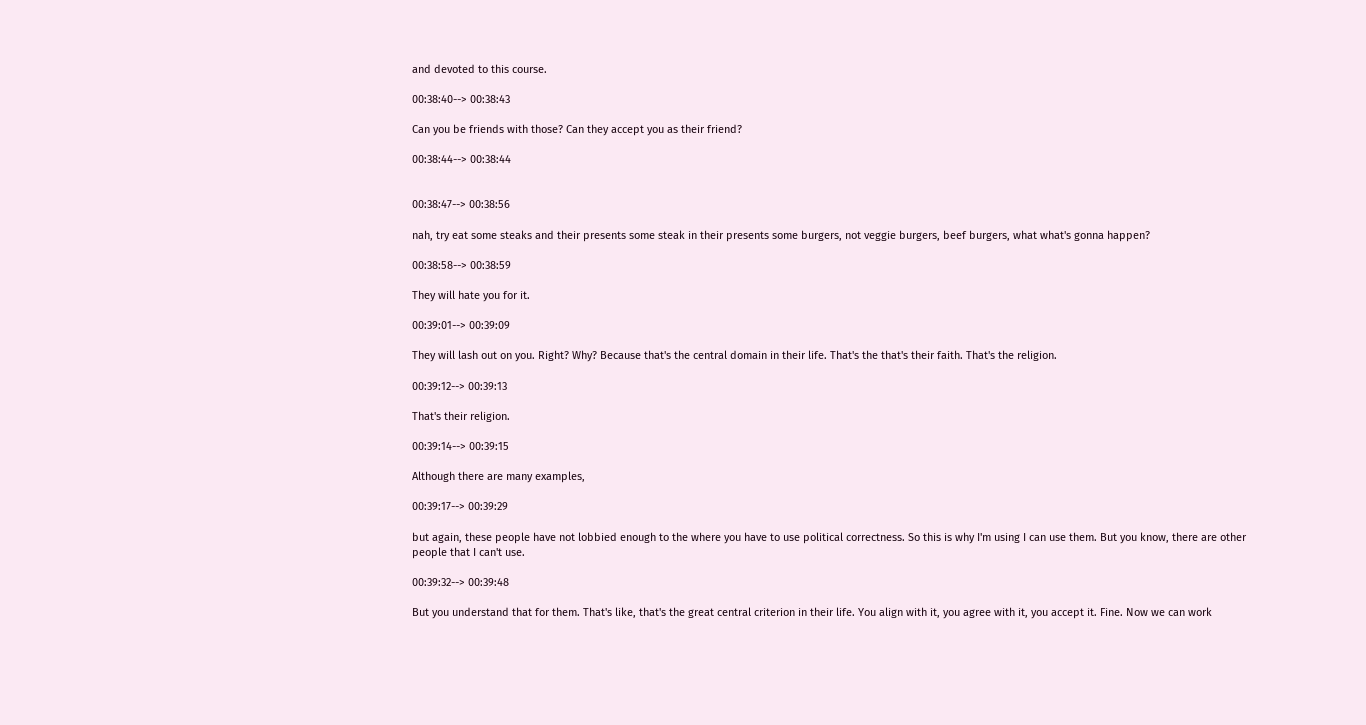and devoted to this course.

00:38:40--> 00:38:43

Can you be friends with those? Can they accept you as their friend?

00:38:44--> 00:38:44


00:38:47--> 00:38:56

nah, try eat some steaks and their presents some steak in their presents some burgers, not veggie burgers, beef burgers, what what's gonna happen?

00:38:58--> 00:38:59

They will hate you for it.

00:39:01--> 00:39:09

They will lash out on you. Right? Why? Because that's the central domain in their life. That's the that's their faith. That's the religion.

00:39:12--> 00:39:13

That's their religion.

00:39:14--> 00:39:15

Although there are many examples,

00:39:17--> 00:39:29

but again, these people have not lobbied enough to the where you have to use political correctness. So this is why I'm using I can use them. But you know, there are other people that I can't use.

00:39:32--> 00:39:48

But you understand that for them. That's like, that's the great central criterion in their life. You align with it, you agree with it, you accept it. Fine. Now we can work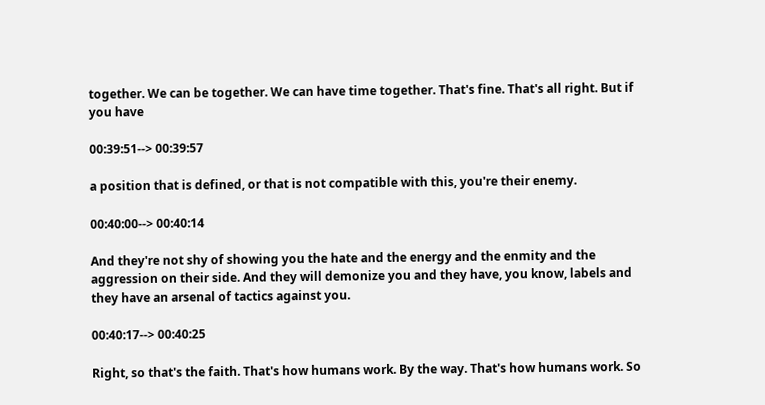together. We can be together. We can have time together. That's fine. That's all right. But if you have

00:39:51--> 00:39:57

a position that is defined, or that is not compatible with this, you're their enemy.

00:40:00--> 00:40:14

And they're not shy of showing you the hate and the energy and the enmity and the aggression on their side. And they will demonize you and they have, you know, labels and they have an arsenal of tactics against you.

00:40:17--> 00:40:25

Right, so that's the faith. That's how humans work. By the way. That's how humans work. So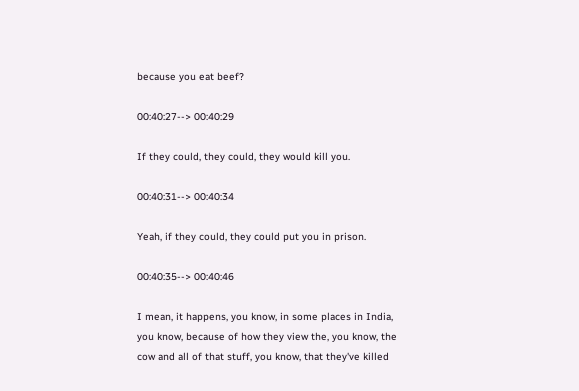because you eat beef?

00:40:27--> 00:40:29

If they could, they could, they would kill you.

00:40:31--> 00:40:34

Yeah, if they could, they could put you in prison.

00:40:35--> 00:40:46

I mean, it happens, you know, in some places in India, you know, because of how they view the, you know, the cow and all of that stuff, you know, that they've killed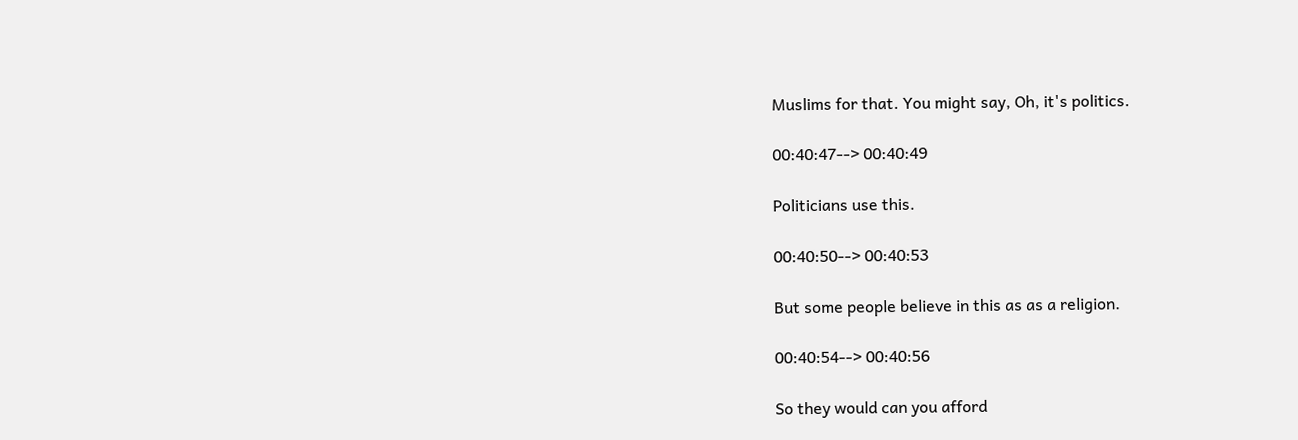Muslims for that. You might say, Oh, it's politics.

00:40:47--> 00:40:49

Politicians use this.

00:40:50--> 00:40:53

But some people believe in this as as a religion.

00:40:54--> 00:40:56

So they would can you afford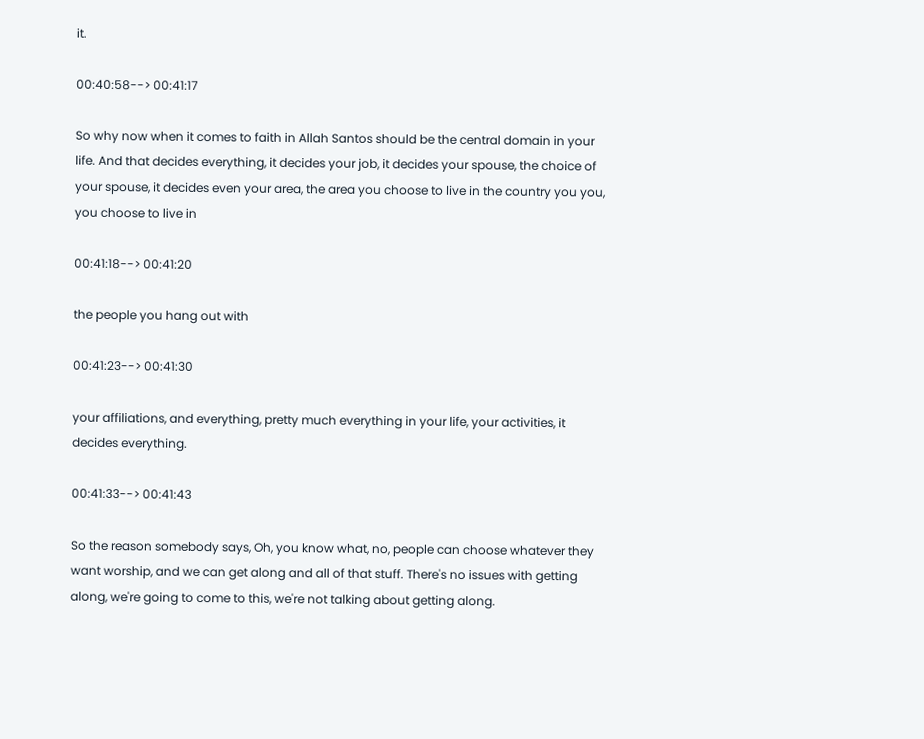it.

00:40:58--> 00:41:17

So why now when it comes to faith in Allah Santos should be the central domain in your life. And that decides everything, it decides your job, it decides your spouse, the choice of your spouse, it decides even your area, the area you choose to live in the country you you, you choose to live in

00:41:18--> 00:41:20

the people you hang out with

00:41:23--> 00:41:30

your affiliations, and everything, pretty much everything in your life, your activities, it decides everything.

00:41:33--> 00:41:43

So the reason somebody says, Oh, you know what, no, people can choose whatever they want worship, and we can get along and all of that stuff. There's no issues with getting along, we're going to come to this, we're not talking about getting along.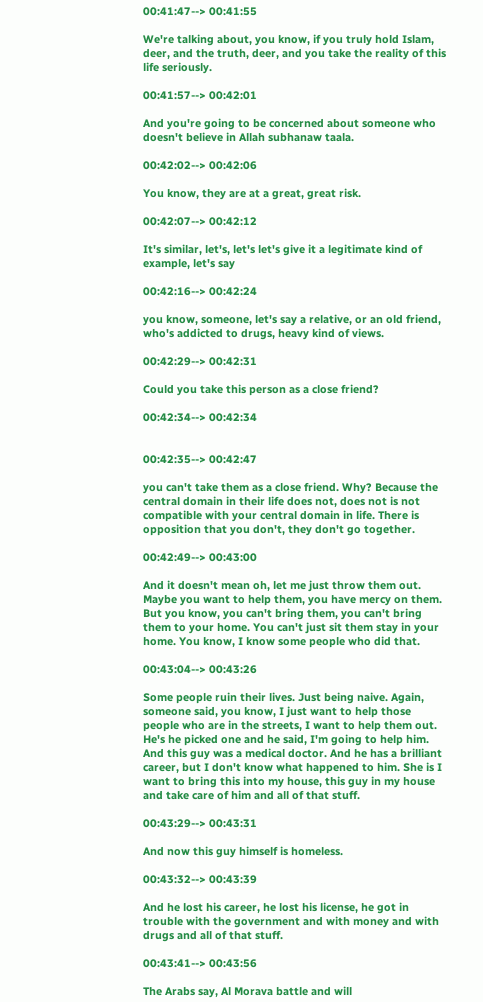00:41:47--> 00:41:55

We're talking about, you know, if you truly hold Islam, deer, and the truth, deer, and you take the reality of this life seriously.

00:41:57--> 00:42:01

And you're going to be concerned about someone who doesn't believe in Allah subhanaw taala.

00:42:02--> 00:42:06

You know, they are at a great, great risk.

00:42:07--> 00:42:12

It's similar, let's, let's let's give it a legitimate kind of example, let's say

00:42:16--> 00:42:24

you know, someone, let's say a relative, or an old friend, who's addicted to drugs, heavy kind of views.

00:42:29--> 00:42:31

Could you take this person as a close friend?

00:42:34--> 00:42:34


00:42:35--> 00:42:47

you can't take them as a close friend. Why? Because the central domain in their life does not, does not is not compatible with your central domain in life. There is opposition that you don't, they don't go together.

00:42:49--> 00:43:00

And it doesn't mean oh, let me just throw them out. Maybe you want to help them, you have mercy on them. But you know, you can't bring them, you can't bring them to your home. You can't just sit them stay in your home. You know, I know some people who did that.

00:43:04--> 00:43:26

Some people ruin their lives. Just being naive. Again, someone said, you know, I just want to help those people who are in the streets, I want to help them out. He's he picked one and he said, I'm going to help him. And this guy was a medical doctor. And he has a brilliant career, but I don't know what happened to him. She is I want to bring this into my house, this guy in my house and take care of him and all of that stuff.

00:43:29--> 00:43:31

And now this guy himself is homeless.

00:43:32--> 00:43:39

And he lost his career, he lost his license, he got in trouble with the government and with money and with drugs and all of that stuff.

00:43:41--> 00:43:56

The Arabs say, Al Morava battle and will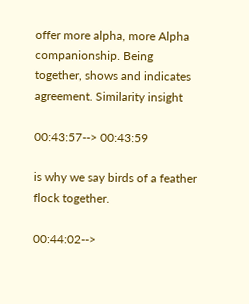offer more alpha, more Alpha companionship. Being together, shows and indicates agreement. Similarity insight

00:43:57--> 00:43:59

is why we say birds of a feather flock together.

00:44:02-->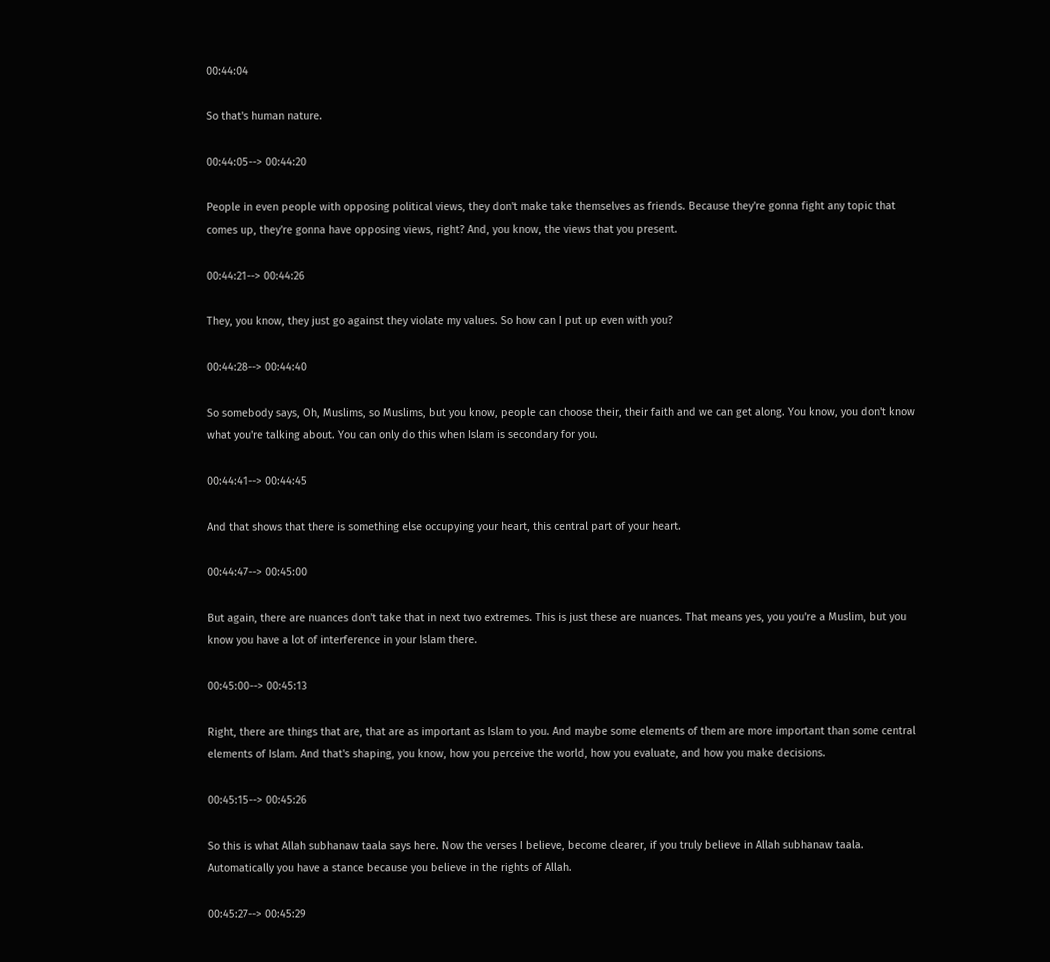00:44:04

So that's human nature.

00:44:05--> 00:44:20

People in even people with opposing political views, they don't make take themselves as friends. Because they're gonna fight any topic that comes up, they're gonna have opposing views, right? And, you know, the views that you present.

00:44:21--> 00:44:26

They, you know, they just go against they violate my values. So how can I put up even with you?

00:44:28--> 00:44:40

So somebody says, Oh, Muslims, so Muslims, but you know, people can choose their, their faith and we can get along. You know, you don't know what you're talking about. You can only do this when Islam is secondary for you.

00:44:41--> 00:44:45

And that shows that there is something else occupying your heart, this central part of your heart.

00:44:47--> 00:45:00

But again, there are nuances don't take that in next two extremes. This is just these are nuances. That means yes, you you're a Muslim, but you know you have a lot of interference in your Islam there.

00:45:00--> 00:45:13

Right, there are things that are, that are as important as Islam to you. And maybe some elements of them are more important than some central elements of Islam. And that's shaping, you know, how you perceive the world, how you evaluate, and how you make decisions.

00:45:15--> 00:45:26

So this is what Allah subhanaw taala says here. Now the verses I believe, become clearer, if you truly believe in Allah subhanaw taala. Automatically you have a stance because you believe in the rights of Allah.

00:45:27--> 00:45:29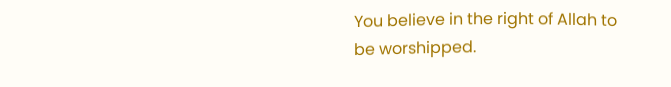You believe in the right of Allah to be worshipped.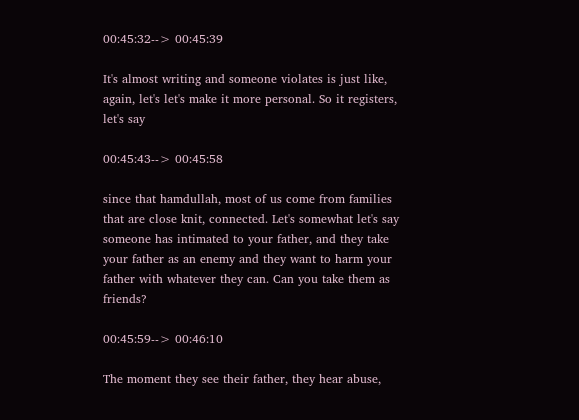00:45:32--> 00:45:39

It's almost writing and someone violates is just like, again, let's let's make it more personal. So it registers, let's say

00:45:43--> 00:45:58

since that hamdullah, most of us come from families that are close knit, connected. Let's somewhat let's say someone has intimated to your father, and they take your father as an enemy and they want to harm your father with whatever they can. Can you take them as friends?

00:45:59--> 00:46:10

The moment they see their father, they hear abuse,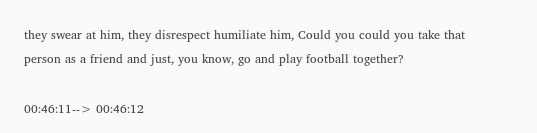they swear at him, they disrespect humiliate him, Could you could you take that person as a friend and just, you know, go and play football together?

00:46:11--> 00:46:12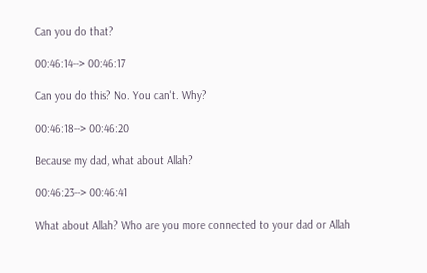Can you do that?

00:46:14--> 00:46:17

Can you do this? No. You can't. Why?

00:46:18--> 00:46:20

Because my dad, what about Allah?

00:46:23--> 00:46:41

What about Allah? Who are you more connected to your dad or Allah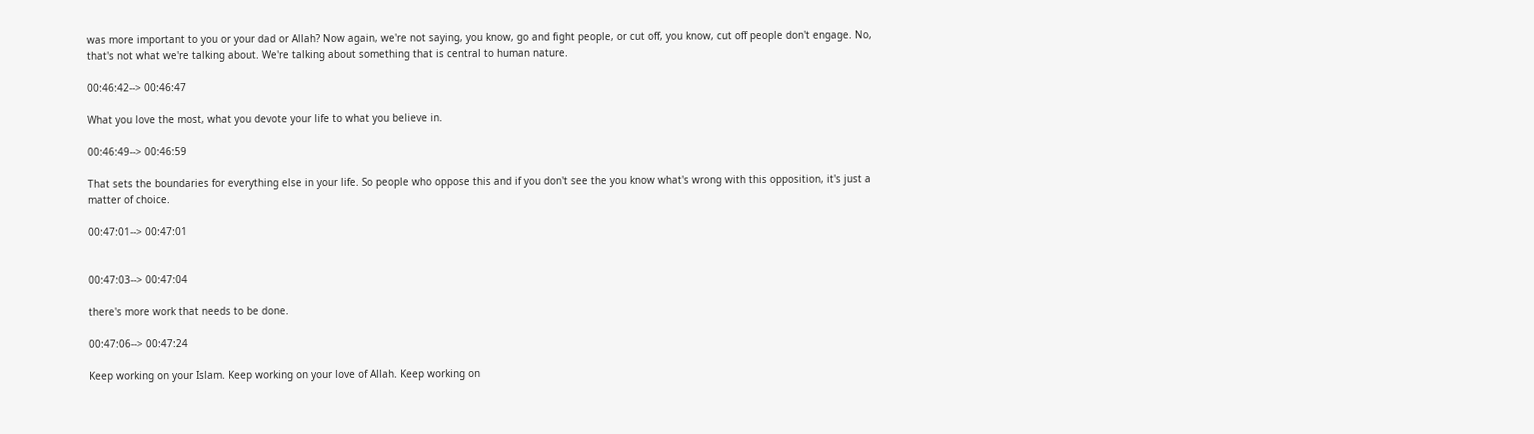was more important to you or your dad or Allah? Now again, we're not saying, you know, go and fight people, or cut off, you know, cut off people don't engage. No, that's not what we're talking about. We're talking about something that is central to human nature.

00:46:42--> 00:46:47

What you love the most, what you devote your life to what you believe in.

00:46:49--> 00:46:59

That sets the boundaries for everything else in your life. So people who oppose this and if you don't see the you know what's wrong with this opposition, it's just a matter of choice.

00:47:01--> 00:47:01


00:47:03--> 00:47:04

there's more work that needs to be done.

00:47:06--> 00:47:24

Keep working on your Islam. Keep working on your love of Allah. Keep working on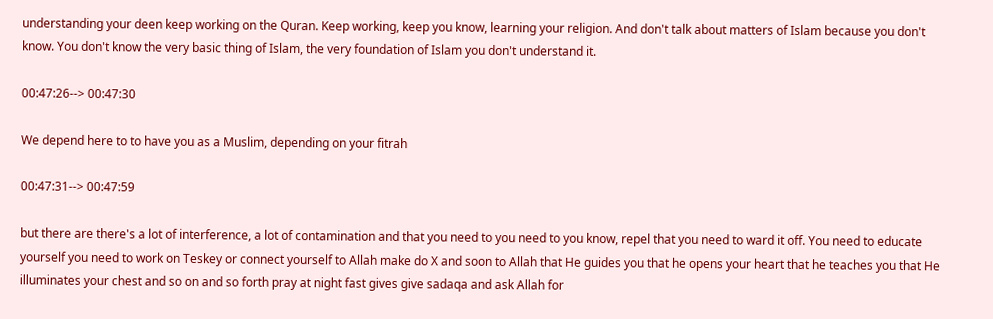understanding your deen keep working on the Quran. Keep working, keep you know, learning your religion. And don't talk about matters of Islam because you don't know. You don't know the very basic thing of Islam, the very foundation of Islam you don't understand it.

00:47:26--> 00:47:30

We depend here to to have you as a Muslim, depending on your fitrah

00:47:31--> 00:47:59

but there are there's a lot of interference, a lot of contamination and that you need to you need to you know, repel that you need to ward it off. You need to educate yourself you need to work on Teskey or connect yourself to Allah make do X and soon to Allah that He guides you that he opens your heart that he teaches you that He illuminates your chest and so on and so forth pray at night fast gives give sadaqa and ask Allah for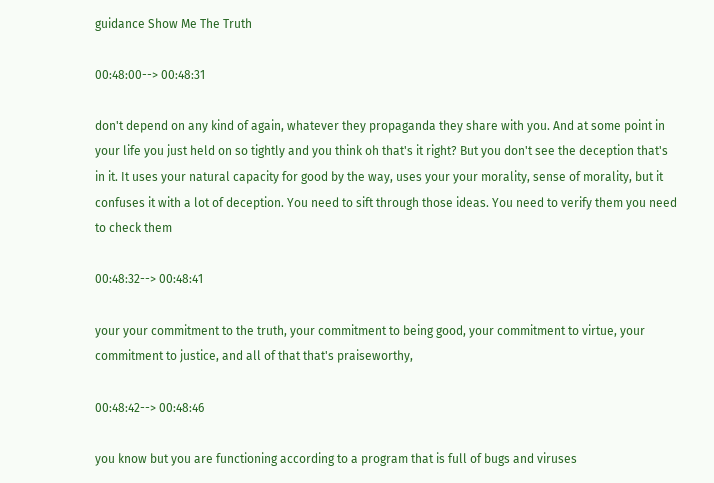guidance Show Me The Truth

00:48:00--> 00:48:31

don't depend on any kind of again, whatever they propaganda they share with you. And at some point in your life you just held on so tightly and you think oh that's it right? But you don't see the deception that's in it. It uses your natural capacity for good by the way, uses your your morality, sense of morality, but it confuses it with a lot of deception. You need to sift through those ideas. You need to verify them you need to check them

00:48:32--> 00:48:41

your your commitment to the truth, your commitment to being good, your commitment to virtue, your commitment to justice, and all of that that's praiseworthy,

00:48:42--> 00:48:46

you know but you are functioning according to a program that is full of bugs and viruses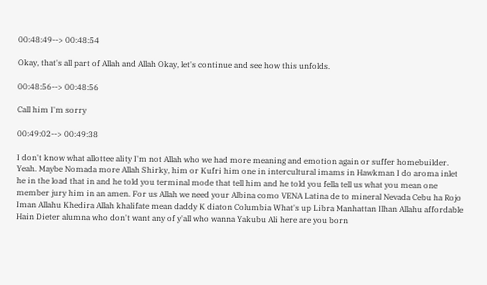00:48:49--> 00:48:54

Okay, that's all part of Allah and Allah Okay, let's continue and see how this unfolds.

00:48:56--> 00:48:56

Call him I'm sorry

00:49:02--> 00:49:38

I don't know what allottee ality I'm not Allah who we had more meaning and emotion again or suffer homebuilder. Yeah. Maybe Nomada more Allah Shirky, him or Kufri him one in intercultural imams in Hawkman I do aroma inlet he in the load that in and he told you terminal mode that tell him and he told you fella tell us what you mean one member jury him in an amen. For us Allah we need your Albina como VENA Latina de to mineral Nevada Cebu ha Rojo Iman Allahu Khedira Allah khalifate mean daddy K diaton Columbia What's up Libra Manhattan Ilhan Allahu affordable Hain Dieter alumna who don't want any of y'all who wanna Yakubu Ali here are you born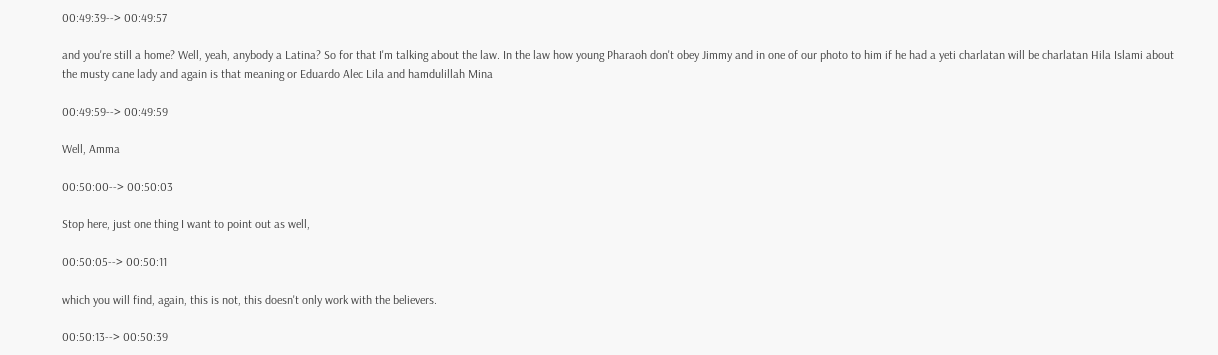00:49:39--> 00:49:57

and you're still a home? Well, yeah, anybody a Latina? So for that I'm talking about the law. In the law how young Pharaoh don't obey Jimmy and in one of our photo to him if he had a yeti charlatan will be charlatan Hila Islami about the musty cane lady and again is that meaning or Eduardo Alec Lila and hamdulillah Mina

00:49:59--> 00:49:59

Well, Amma

00:50:00--> 00:50:03

Stop here, just one thing I want to point out as well,

00:50:05--> 00:50:11

which you will find, again, this is not, this doesn't only work with the believers.

00:50:13--> 00:50:39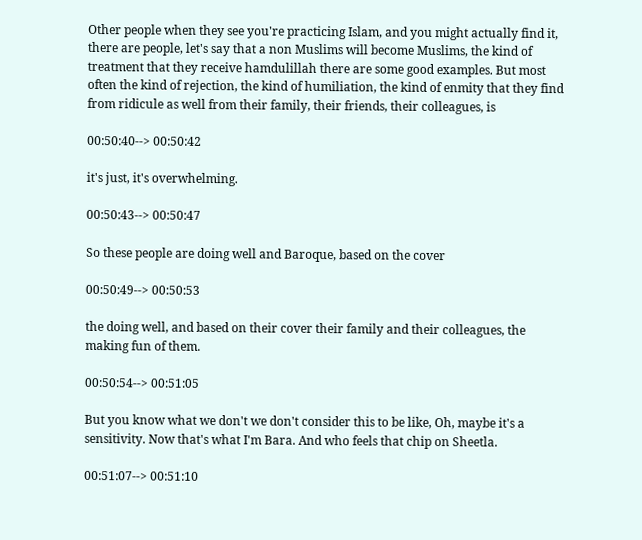Other people when they see you're practicing Islam, and you might actually find it, there are people, let's say that a non Muslims will become Muslims, the kind of treatment that they receive hamdulillah there are some good examples. But most often the kind of rejection, the kind of humiliation, the kind of enmity that they find from ridicule as well from their family, their friends, their colleagues, is

00:50:40--> 00:50:42

it's just, it's overwhelming.

00:50:43--> 00:50:47

So these people are doing well and Baroque, based on the cover

00:50:49--> 00:50:53

the doing well, and based on their cover their family and their colleagues, the making fun of them.

00:50:54--> 00:51:05

But you know what we don't we don't consider this to be like, Oh, maybe it's a sensitivity. Now that's what I'm Bara. And who feels that chip on Sheetla.

00:51:07--> 00:51:10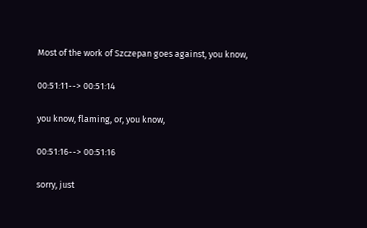Most of the work of Szczepan goes against, you know,

00:51:11--> 00:51:14

you know, flaming, or, you know,

00:51:16--> 00:51:16

sorry, just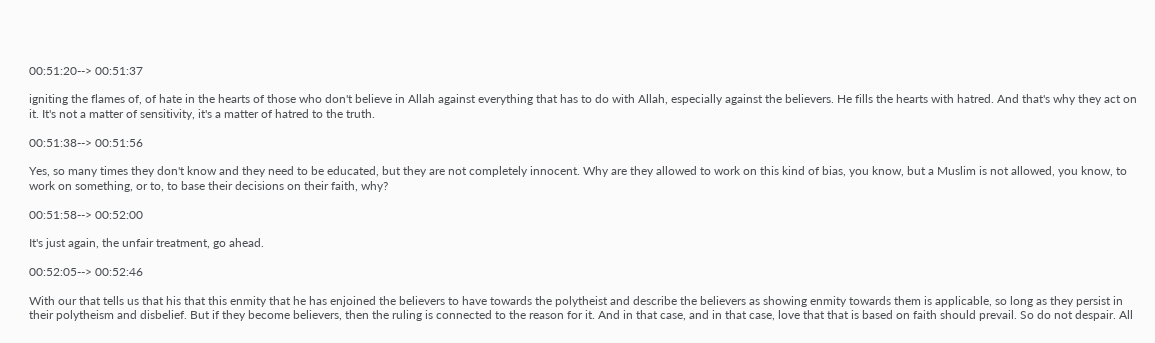00:51:20--> 00:51:37

igniting the flames of, of hate in the hearts of those who don't believe in Allah against everything that has to do with Allah, especially against the believers. He fills the hearts with hatred. And that's why they act on it. It's not a matter of sensitivity, it's a matter of hatred to the truth.

00:51:38--> 00:51:56

Yes, so many times they don't know and they need to be educated, but they are not completely innocent. Why are they allowed to work on this kind of bias, you know, but a Muslim is not allowed, you know, to work on something, or to, to base their decisions on their faith, why?

00:51:58--> 00:52:00

It's just again, the unfair treatment, go ahead.

00:52:05--> 00:52:46

With our that tells us that his that this enmity that he has enjoined the believers to have towards the polytheist and describe the believers as showing enmity towards them is applicable, so long as they persist in their polytheism and disbelief. But if they become believers, then the ruling is connected to the reason for it. And in that case, and in that case, love that that is based on faith should prevail. So do not despair. All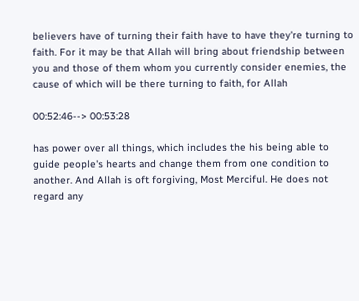believers have of turning their faith have to have they're turning to faith. For it may be that Allah will bring about friendship between you and those of them whom you currently consider enemies, the cause of which will be there turning to faith, for Allah

00:52:46--> 00:53:28

has power over all things, which includes the his being able to guide people's hearts and change them from one condition to another. And Allah is oft forgiving, Most Merciful. He does not regard any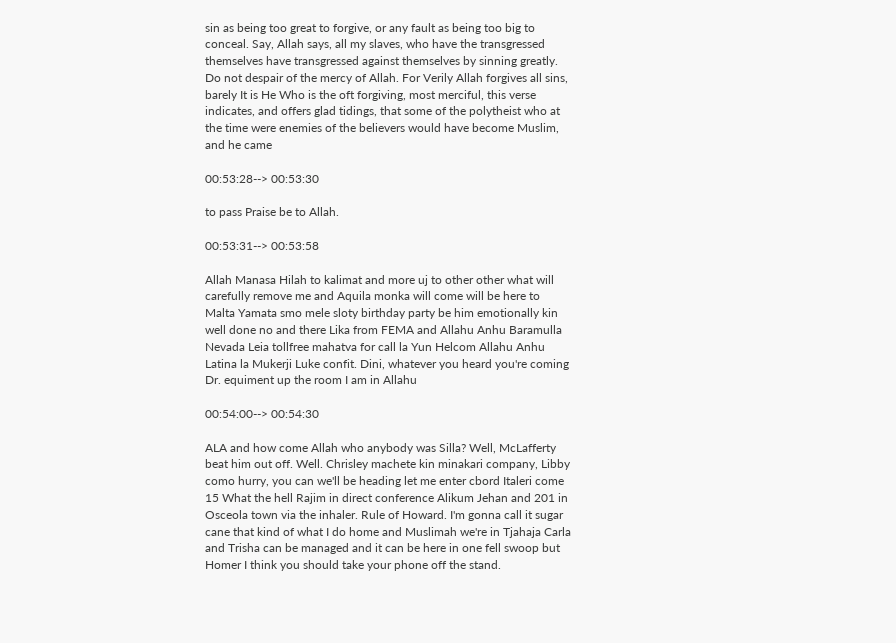sin as being too great to forgive, or any fault as being too big to conceal. Say, Allah says, all my slaves, who have the transgressed themselves have transgressed against themselves by sinning greatly. Do not despair of the mercy of Allah. For Verily Allah forgives all sins, barely It is He Who is the oft forgiving, most merciful, this verse indicates, and offers glad tidings, that some of the polytheist who at the time were enemies of the believers would have become Muslim, and he came

00:53:28--> 00:53:30

to pass Praise be to Allah.

00:53:31--> 00:53:58

Allah Manasa Hilah to kalimat and more uj to other other what will carefully remove me and Aquila monka will come will be here to Malta Yamata smo mele sloty birthday party be him emotionally kin well done no and there Lika from FEMA and Allahu Anhu Baramulla Nevada Leia tollfree mahatva for call la Yun Helcom Allahu Anhu Latina la Mukerji Luke confit. Dini, whatever you heard you're coming Dr. equiment up the room I am in Allahu

00:54:00--> 00:54:30

ALA and how come Allah who anybody was Silla? Well, McLafferty beat him out off. Well. Chrisley machete kin minakari company, Libby como hurry, you can we'll be heading let me enter cbord Italeri come 15 What the hell Rajim in direct conference Alikum Jehan and 201 in Osceola town via the inhaler. Rule of Howard. I'm gonna call it sugar cane that kind of what I do home and Muslimah we're in Tjahaja Carla and Trisha can be managed and it can be here in one fell swoop but Homer I think you should take your phone off the stand.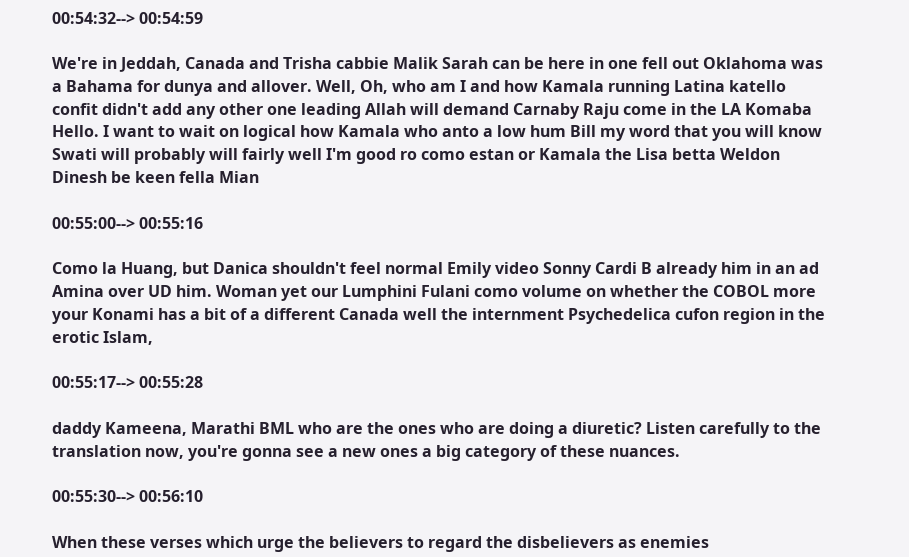00:54:32--> 00:54:59

We're in Jeddah, Canada and Trisha cabbie Malik Sarah can be here in one fell out Oklahoma was a Bahama for dunya and allover. Well, Oh, who am I and how Kamala running Latina katello confit didn't add any other one leading Allah will demand Carnaby Raju come in the LA Komaba Hello. I want to wait on logical how Kamala who anto a low hum Bill my word that you will know Swati will probably will fairly well I'm good ro como estan or Kamala the Lisa betta Weldon Dinesh be keen fella Mian

00:55:00--> 00:55:16

Como la Huang, but Danica shouldn't feel normal Emily video Sonny Cardi B already him in an ad Amina over UD him. Woman yet our Lumphini Fulani como volume on whether the COBOL more your Konami has a bit of a different Canada well the internment Psychedelica cufon region in the erotic Islam,

00:55:17--> 00:55:28

daddy Kameena, Marathi BML who are the ones who are doing a diuretic? Listen carefully to the translation now, you're gonna see a new ones a big category of these nuances.

00:55:30--> 00:56:10

When these verses which urge the believers to regard the disbelievers as enemies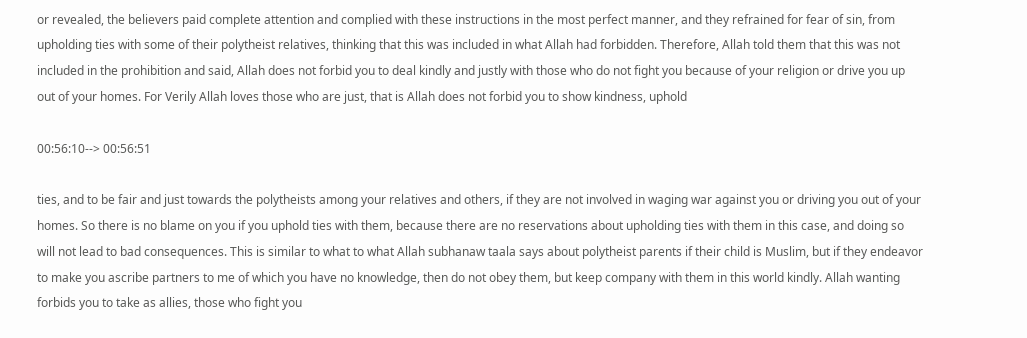or revealed, the believers paid complete attention and complied with these instructions in the most perfect manner, and they refrained for fear of sin, from upholding ties with some of their polytheist relatives, thinking that this was included in what Allah had forbidden. Therefore, Allah told them that this was not included in the prohibition and said, Allah does not forbid you to deal kindly and justly with those who do not fight you because of your religion or drive you up out of your homes. For Verily Allah loves those who are just, that is Allah does not forbid you to show kindness, uphold

00:56:10--> 00:56:51

ties, and to be fair and just towards the polytheists among your relatives and others, if they are not involved in waging war against you or driving you out of your homes. So there is no blame on you if you uphold ties with them, because there are no reservations about upholding ties with them in this case, and doing so will not lead to bad consequences. This is similar to what to what Allah subhanaw taala says about polytheist parents if their child is Muslim, but if they endeavor to make you ascribe partners to me of which you have no knowledge, then do not obey them, but keep company with them in this world kindly. Allah wanting forbids you to take as allies, those who fight you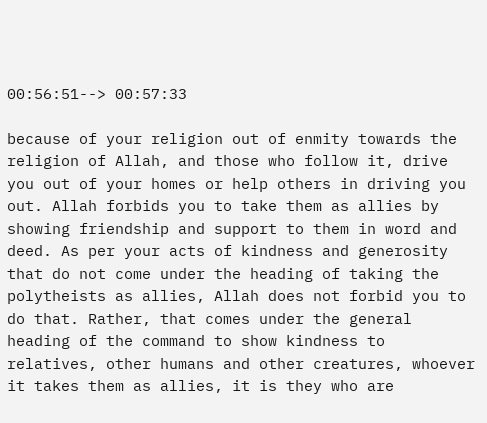00:56:51--> 00:57:33

because of your religion out of enmity towards the religion of Allah, and those who follow it, drive you out of your homes or help others in driving you out. Allah forbids you to take them as allies by showing friendship and support to them in word and deed. As per your acts of kindness and generosity that do not come under the heading of taking the polytheists as allies, Allah does not forbid you to do that. Rather, that comes under the general heading of the command to show kindness to relatives, other humans and other creatures, whoever it takes them as allies, it is they who are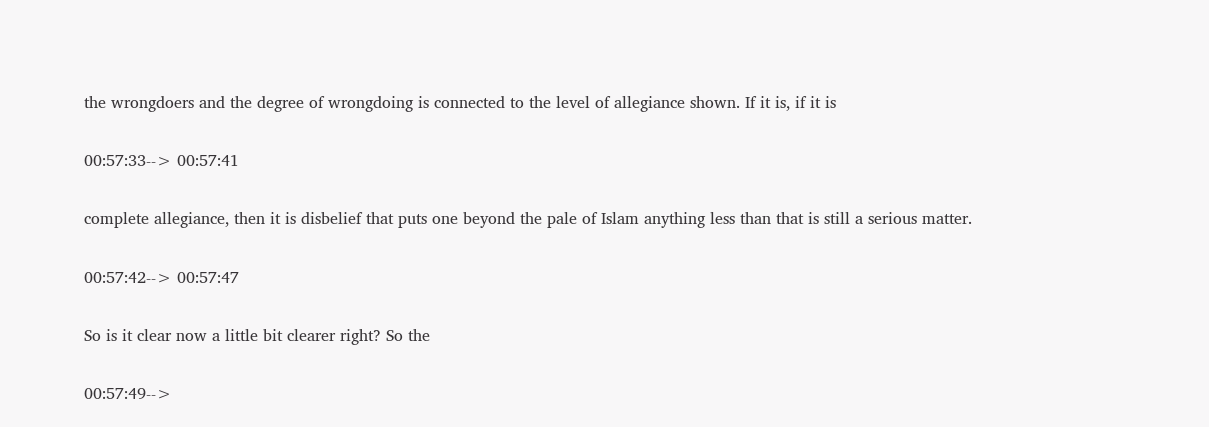the wrongdoers and the degree of wrongdoing is connected to the level of allegiance shown. If it is, if it is

00:57:33--> 00:57:41

complete allegiance, then it is disbelief that puts one beyond the pale of Islam anything less than that is still a serious matter.

00:57:42--> 00:57:47

So is it clear now a little bit clearer right? So the

00:57:49-->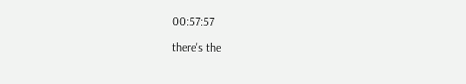00:57:57

there's the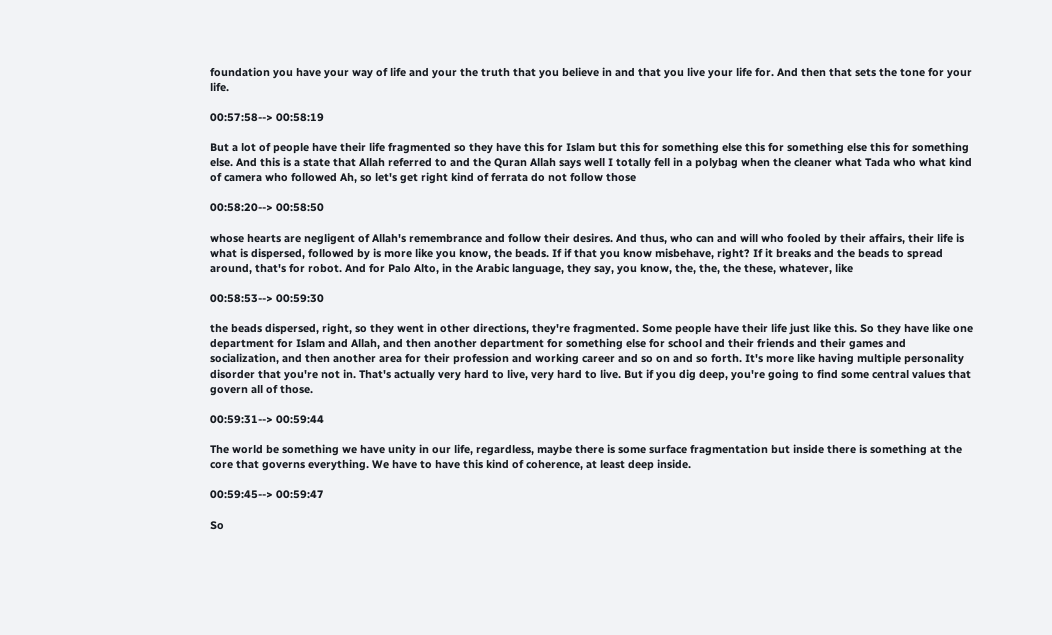foundation you have your way of life and your the truth that you believe in and that you live your life for. And then that sets the tone for your life.

00:57:58--> 00:58:19

But a lot of people have their life fragmented so they have this for Islam but this for something else this for something else this for something else. And this is a state that Allah referred to and the Quran Allah says well I totally fell in a polybag when the cleaner what Tada who what kind of camera who followed Ah, so let's get right kind of ferrata do not follow those

00:58:20--> 00:58:50

whose hearts are negligent of Allah's remembrance and follow their desires. And thus, who can and will who fooled by their affairs, their life is what is dispersed, followed by is more like you know, the beads. If if that you know misbehave, right? If it breaks and the beads to spread around, that's for robot. And for Palo Alto, in the Arabic language, they say, you know, the, the, the these, whatever, like

00:58:53--> 00:59:30

the beads dispersed, right, so they went in other directions, they're fragmented. Some people have their life just like this. So they have like one department for Islam and Allah, and then another department for something else for school and their friends and their games and socialization, and then another area for their profession and working career and so on and so forth. It's more like having multiple personality disorder that you're not in. That's actually very hard to live, very hard to live. But if you dig deep, you're going to find some central values that govern all of those.

00:59:31--> 00:59:44

The world be something we have unity in our life, regardless, maybe there is some surface fragmentation but inside there is something at the core that governs everything. We have to have this kind of coherence, at least deep inside.

00:59:45--> 00:59:47

So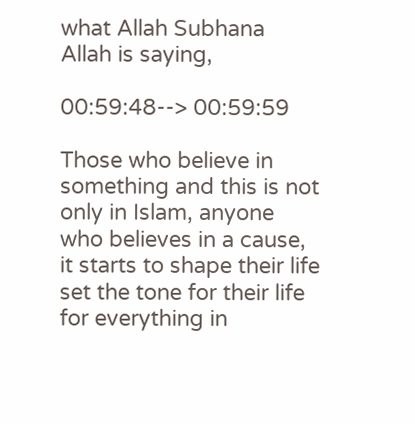what Allah Subhana Allah is saying,

00:59:48--> 00:59:59

Those who believe in something and this is not only in Islam, anyone who believes in a cause, it starts to shape their life set the tone for their life for everything in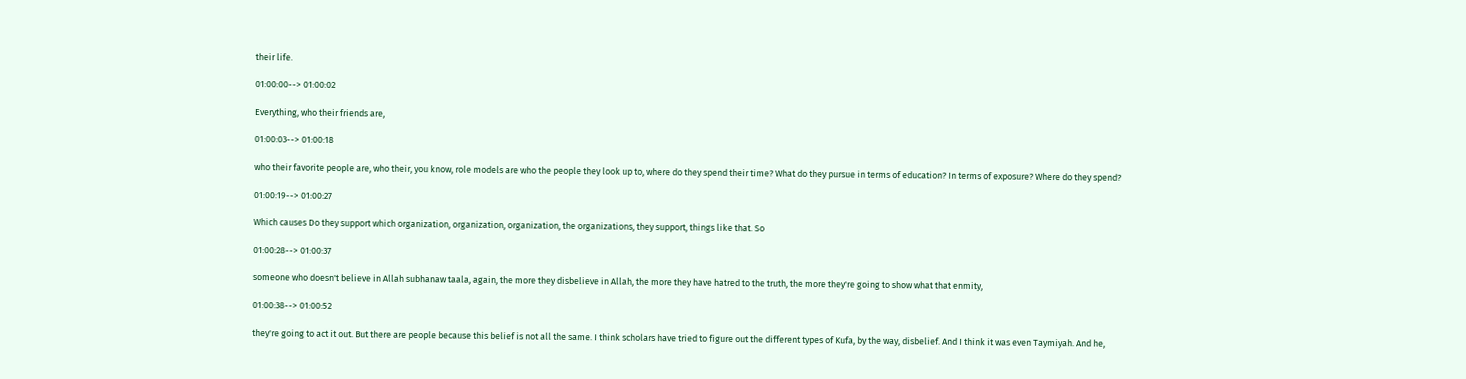their life.

01:00:00--> 01:00:02

Everything, who their friends are,

01:00:03--> 01:00:18

who their favorite people are, who their, you know, role models are who the people they look up to, where do they spend their time? What do they pursue in terms of education? In terms of exposure? Where do they spend?

01:00:19--> 01:00:27

Which causes Do they support which organization, organization, organization, the organizations, they support, things like that. So

01:00:28--> 01:00:37

someone who doesn't believe in Allah subhanaw taala, again, the more they disbelieve in Allah, the more they have hatred to the truth, the more they're going to show what that enmity,

01:00:38--> 01:00:52

they're going to act it out. But there are people because this belief is not all the same. I think scholars have tried to figure out the different types of Kufa, by the way, disbelief. And I think it was even Taymiyah. And he,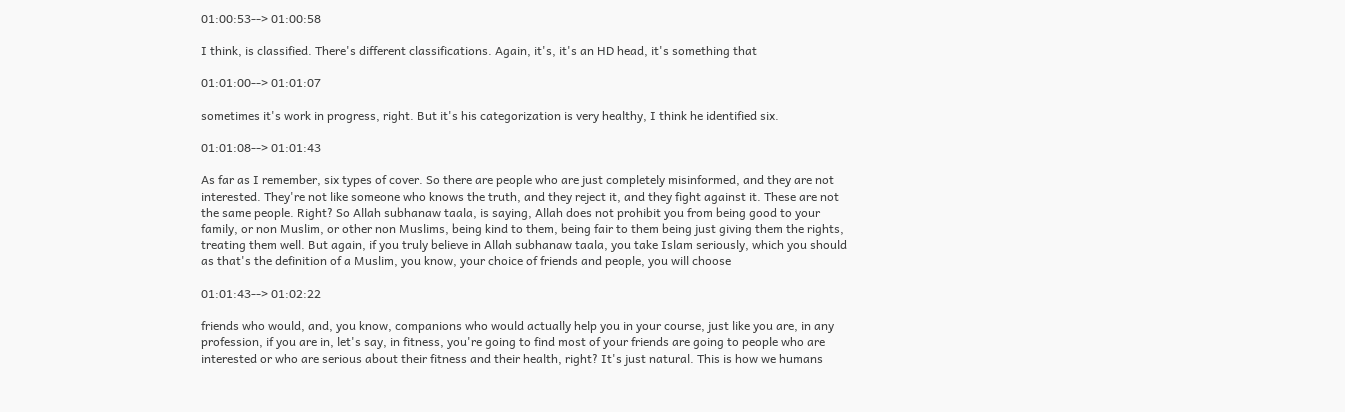01:00:53--> 01:00:58

I think, is classified. There's different classifications. Again, it's, it's an HD head, it's something that

01:01:00--> 01:01:07

sometimes it's work in progress, right. But it's his categorization is very healthy, I think he identified six.

01:01:08--> 01:01:43

As far as I remember, six types of cover. So there are people who are just completely misinformed, and they are not interested. They're not like someone who knows the truth, and they reject it, and they fight against it. These are not the same people. Right? So Allah subhanaw taala, is saying, Allah does not prohibit you from being good to your family, or non Muslim, or other non Muslims, being kind to them, being fair to them being just giving them the rights, treating them well. But again, if you truly believe in Allah subhanaw taala, you take Islam seriously, which you should as that's the definition of a Muslim, you know, your choice of friends and people, you will choose

01:01:43--> 01:02:22

friends who would, and, you know, companions who would actually help you in your course, just like you are, in any profession, if you are in, let's say, in fitness, you're going to find most of your friends are going to people who are interested or who are serious about their fitness and their health, right? It's just natural. This is how we humans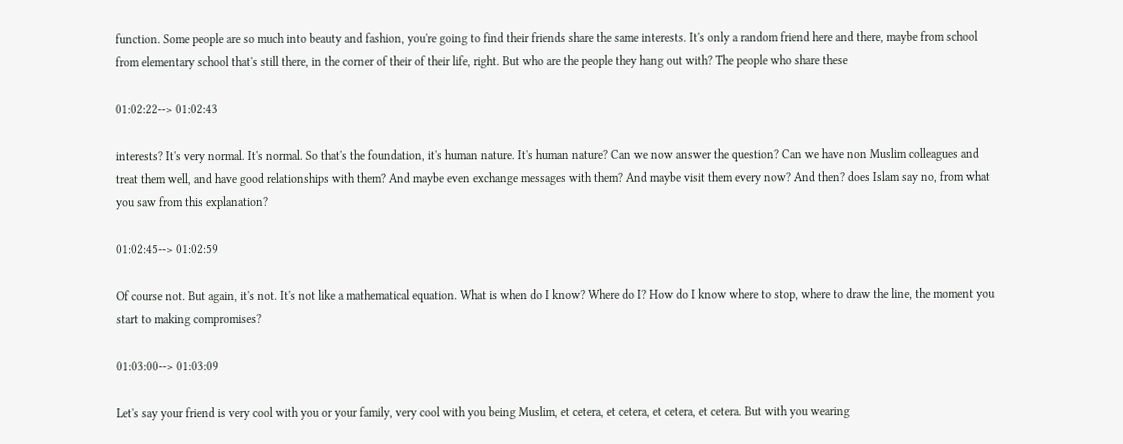function. Some people are so much into beauty and fashion, you're going to find their friends share the same interests. It's only a random friend here and there, maybe from school from elementary school that's still there, in the corner of their of their life, right. But who are the people they hang out with? The people who share these

01:02:22--> 01:02:43

interests? It's very normal. It's normal. So that's the foundation, it's human nature. It's human nature? Can we now answer the question? Can we have non Muslim colleagues and treat them well, and have good relationships with them? And maybe even exchange messages with them? And maybe visit them every now? And then? does Islam say no, from what you saw from this explanation?

01:02:45--> 01:02:59

Of course not. But again, it's not. It's not like a mathematical equation. What is when do I know? Where do I? How do I know where to stop, where to draw the line, the moment you start to making compromises?

01:03:00--> 01:03:09

Let's say your friend is very cool with you or your family, very cool with you being Muslim, et cetera, et cetera, et cetera, et cetera. But with you wearing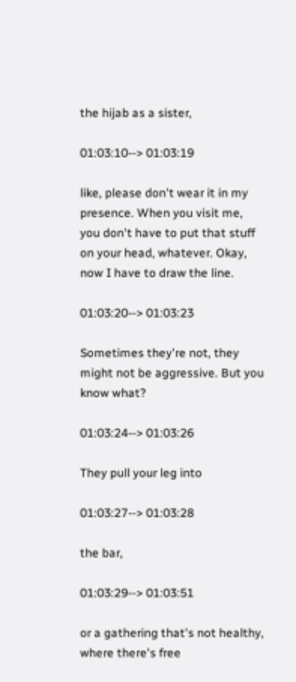the hijab as a sister,

01:03:10--> 01:03:19

like, please don't wear it in my presence. When you visit me, you don't have to put that stuff on your head, whatever. Okay, now I have to draw the line.

01:03:20--> 01:03:23

Sometimes they're not, they might not be aggressive. But you know what?

01:03:24--> 01:03:26

They pull your leg into

01:03:27--> 01:03:28

the bar,

01:03:29--> 01:03:51

or a gathering that's not healthy, where there's free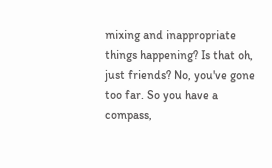mixing and inappropriate things happening? Is that oh, just friends? No, you've gone too far. So you have a compass,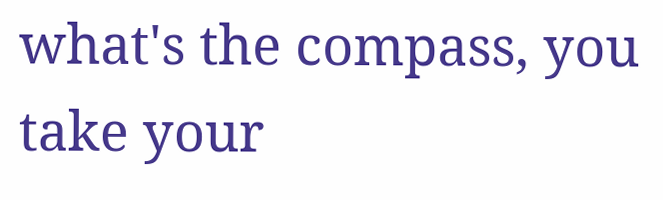what's the compass, you take your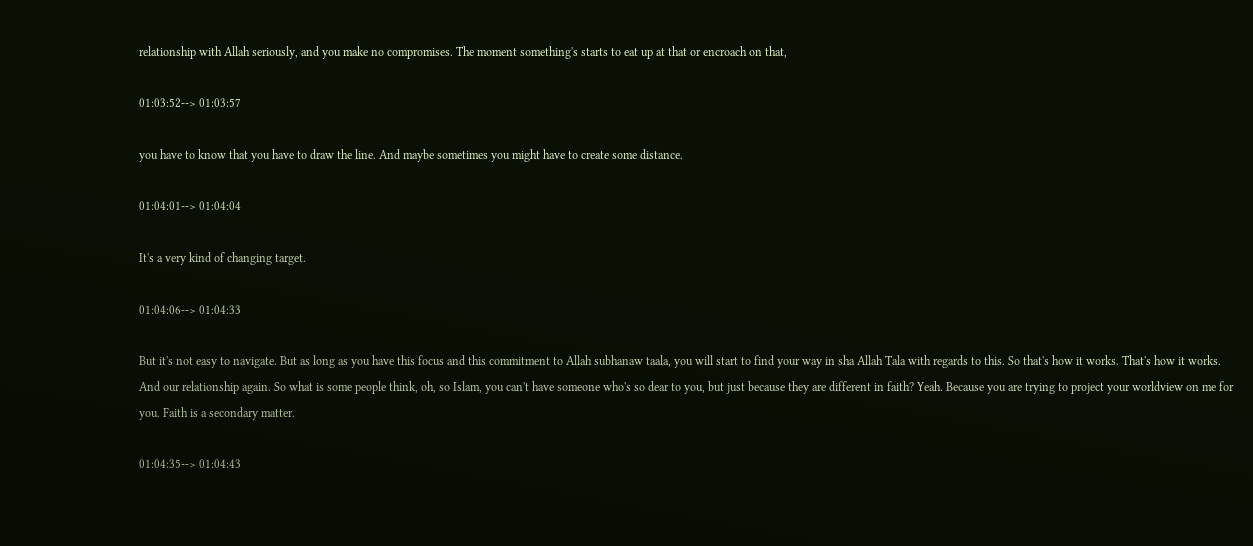relationship with Allah seriously, and you make no compromises. The moment something's starts to eat up at that or encroach on that,

01:03:52--> 01:03:57

you have to know that you have to draw the line. And maybe sometimes you might have to create some distance.

01:04:01--> 01:04:04

It's a very kind of changing target.

01:04:06--> 01:04:33

But it's not easy to navigate. But as long as you have this focus and this commitment to Allah subhanaw taala, you will start to find your way in sha Allah Tala with regards to this. So that's how it works. That's how it works. And our relationship again. So what is some people think, oh, so Islam, you can't have someone who's so dear to you, but just because they are different in faith? Yeah. Because you are trying to project your worldview on me for you. Faith is a secondary matter.

01:04:35--> 01:04:43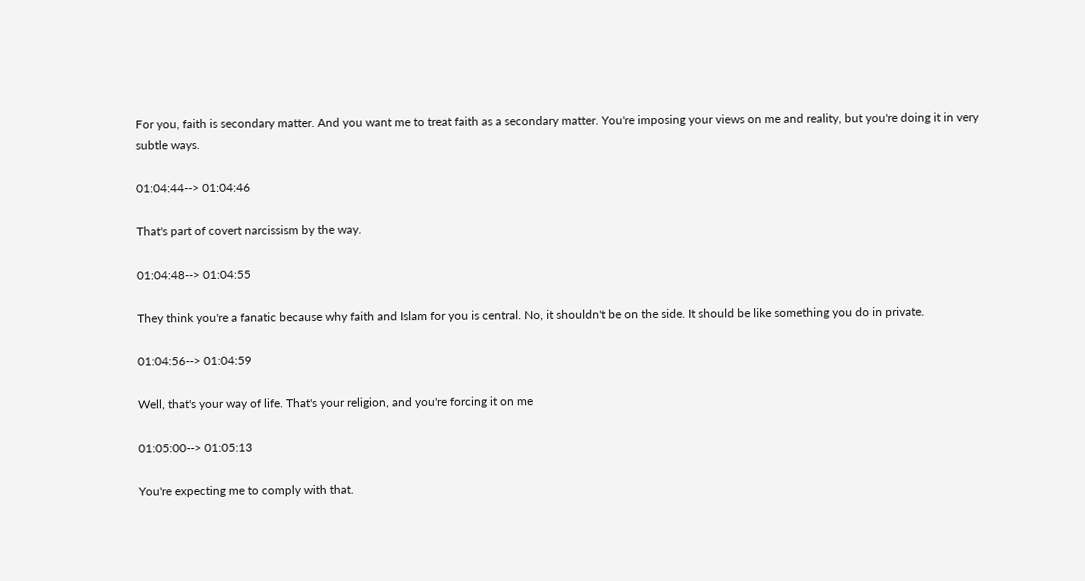For you, faith is secondary matter. And you want me to treat faith as a secondary matter. You're imposing your views on me and reality, but you're doing it in very subtle ways.

01:04:44--> 01:04:46

That's part of covert narcissism by the way.

01:04:48--> 01:04:55

They think you're a fanatic because why faith and Islam for you is central. No, it shouldn't be on the side. It should be like something you do in private.

01:04:56--> 01:04:59

Well, that's your way of life. That's your religion, and you're forcing it on me

01:05:00--> 01:05:13

You're expecting me to comply with that.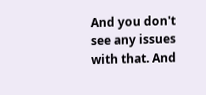And you don't see any issues with that. And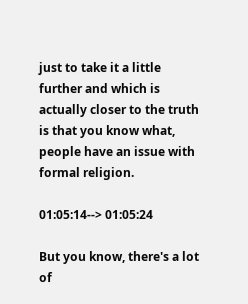just to take it a little further and which is actually closer to the truth is that you know what, people have an issue with formal religion.

01:05:14--> 01:05:24

But you know, there's a lot of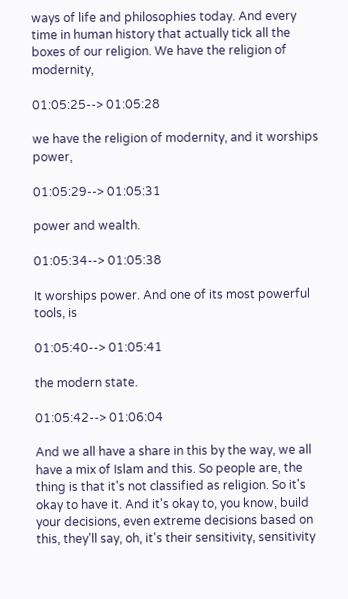ways of life and philosophies today. And every time in human history that actually tick all the boxes of our religion. We have the religion of modernity,

01:05:25--> 01:05:28

we have the religion of modernity, and it worships power,

01:05:29--> 01:05:31

power and wealth.

01:05:34--> 01:05:38

It worships power. And one of its most powerful tools, is

01:05:40--> 01:05:41

the modern state.

01:05:42--> 01:06:04

And we all have a share in this by the way, we all have a mix of Islam and this. So people are, the thing is that it's not classified as religion. So it's okay to have it. And it's okay to, you know, build your decisions, even extreme decisions based on this, they'll say, oh, it's their sensitivity, sensitivity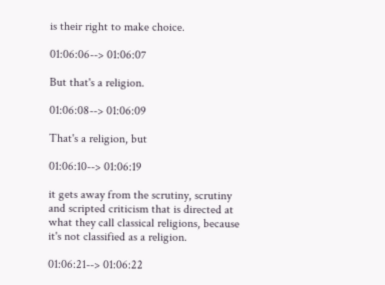is their right to make choice.

01:06:06--> 01:06:07

But that's a religion.

01:06:08--> 01:06:09

That's a religion, but

01:06:10--> 01:06:19

it gets away from the scrutiny, scrutiny and scripted criticism that is directed at what they call classical religions, because it's not classified as a religion.

01:06:21--> 01:06:22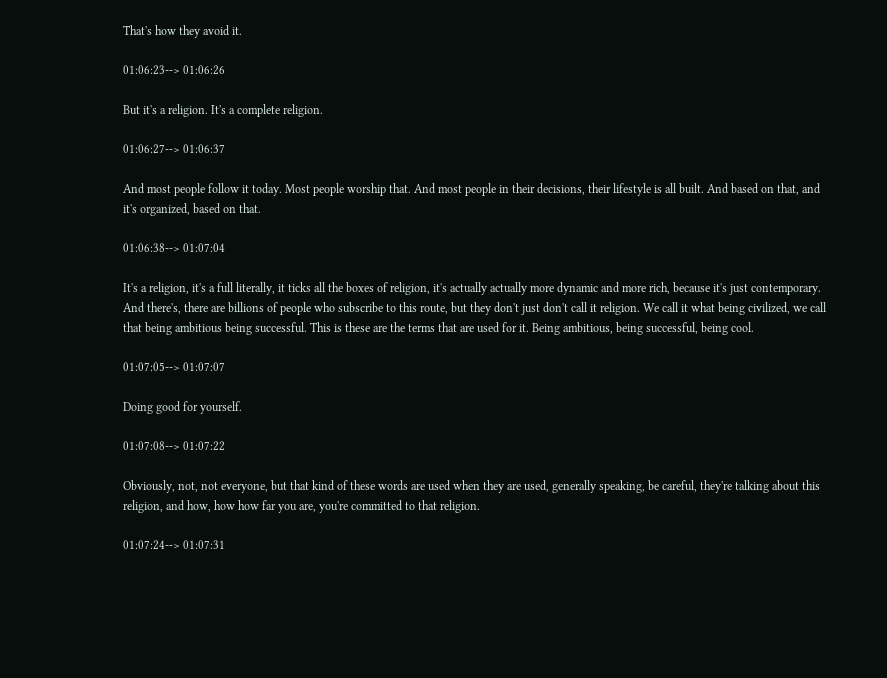That's how they avoid it.

01:06:23--> 01:06:26

But it's a religion. It's a complete religion.

01:06:27--> 01:06:37

And most people follow it today. Most people worship that. And most people in their decisions, their lifestyle is all built. And based on that, and it's organized, based on that.

01:06:38--> 01:07:04

It's a religion, it's a full literally, it ticks all the boxes of religion, it's actually actually more dynamic and more rich, because it's just contemporary. And there's, there are billions of people who subscribe to this route, but they don't just don't call it religion. We call it what being civilized, we call that being ambitious being successful. This is these are the terms that are used for it. Being ambitious, being successful, being cool.

01:07:05--> 01:07:07

Doing good for yourself.

01:07:08--> 01:07:22

Obviously, not, not everyone, but that kind of these words are used when they are used, generally speaking, be careful, they're talking about this religion, and how, how how far you are, you're committed to that religion.

01:07:24--> 01:07:31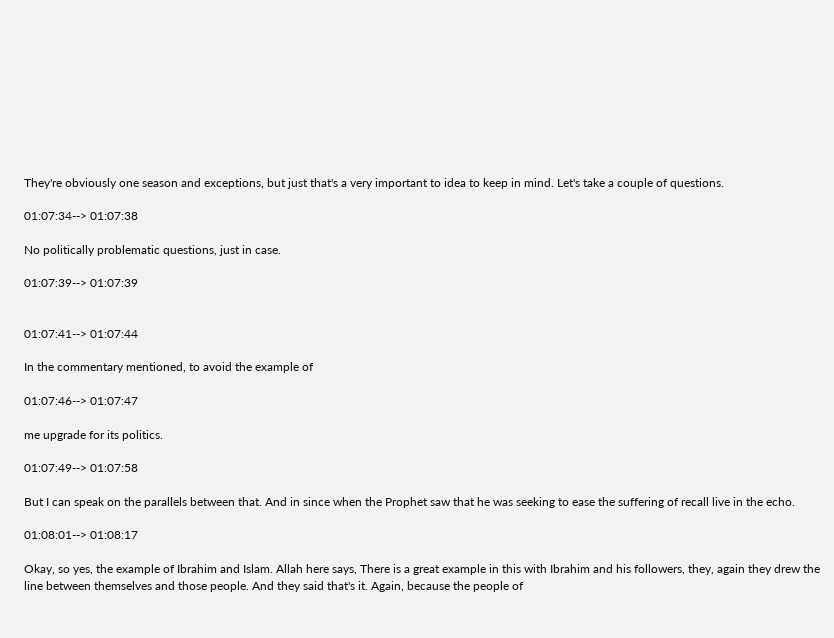They're obviously one season and exceptions, but just that's a very important to idea to keep in mind. Let's take a couple of questions.

01:07:34--> 01:07:38

No politically problematic questions, just in case.

01:07:39--> 01:07:39


01:07:41--> 01:07:44

In the commentary mentioned, to avoid the example of

01:07:46--> 01:07:47

me upgrade for its politics.

01:07:49--> 01:07:58

But I can speak on the parallels between that. And in since when the Prophet saw that he was seeking to ease the suffering of recall live in the echo.

01:08:01--> 01:08:17

Okay, so yes, the example of Ibrahim and Islam. Allah here says, There is a great example in this with Ibrahim and his followers, they, again they drew the line between themselves and those people. And they said that's it. Again, because the people of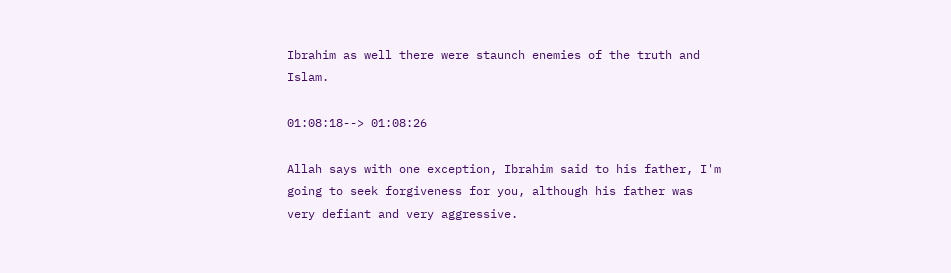Ibrahim as well there were staunch enemies of the truth and Islam.

01:08:18--> 01:08:26

Allah says with one exception, Ibrahim said to his father, I'm going to seek forgiveness for you, although his father was very defiant and very aggressive.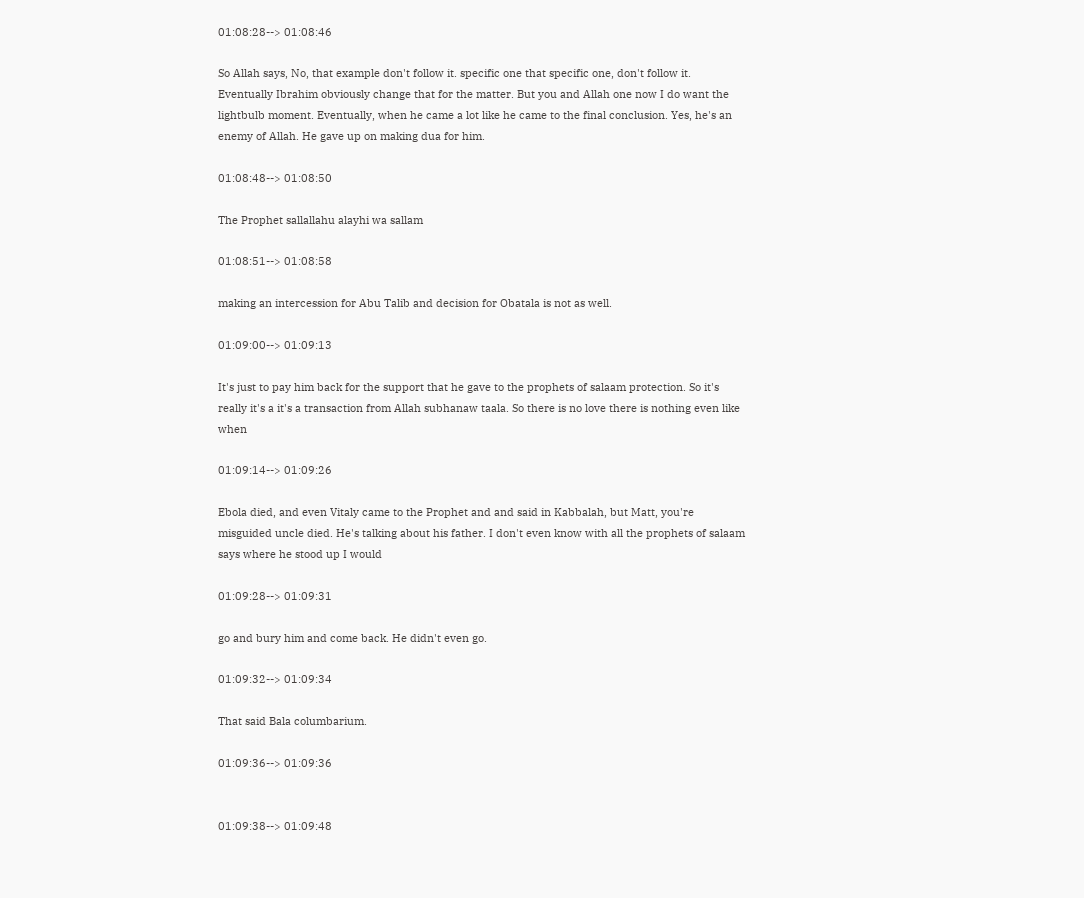01:08:28--> 01:08:46

So Allah says, No, that example don't follow it. specific one that specific one, don't follow it. Eventually Ibrahim obviously change that for the matter. But you and Allah one now I do want the lightbulb moment. Eventually, when he came a lot like he came to the final conclusion. Yes, he's an enemy of Allah. He gave up on making dua for him.

01:08:48--> 01:08:50

The Prophet sallallahu alayhi wa sallam

01:08:51--> 01:08:58

making an intercession for Abu Talib and decision for Obatala is not as well.

01:09:00--> 01:09:13

It's just to pay him back for the support that he gave to the prophets of salaam protection. So it's really it's a it's a transaction from Allah subhanaw taala. So there is no love there is nothing even like when

01:09:14--> 01:09:26

Ebola died, and even Vitaly came to the Prophet and and said in Kabbalah, but Matt, you're misguided uncle died. He's talking about his father. I don't even know with all the prophets of salaam says where he stood up I would

01:09:28--> 01:09:31

go and bury him and come back. He didn't even go.

01:09:32--> 01:09:34

That said Bala columbarium.

01:09:36--> 01:09:36


01:09:38--> 01:09:48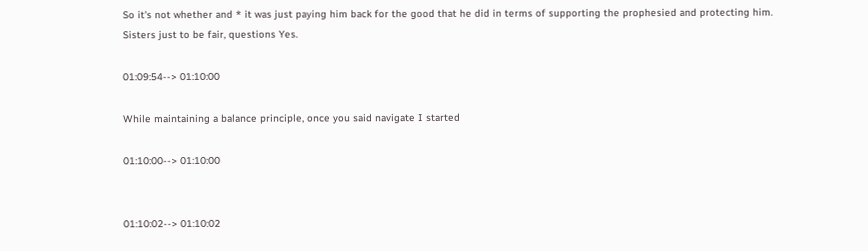So it's not whether and * it was just paying him back for the good that he did in terms of supporting the prophesied and protecting him. Sisters just to be fair, questions Yes.

01:09:54--> 01:10:00

While maintaining a balance principle, once you said navigate I started

01:10:00--> 01:10:00


01:10:02--> 01:10:02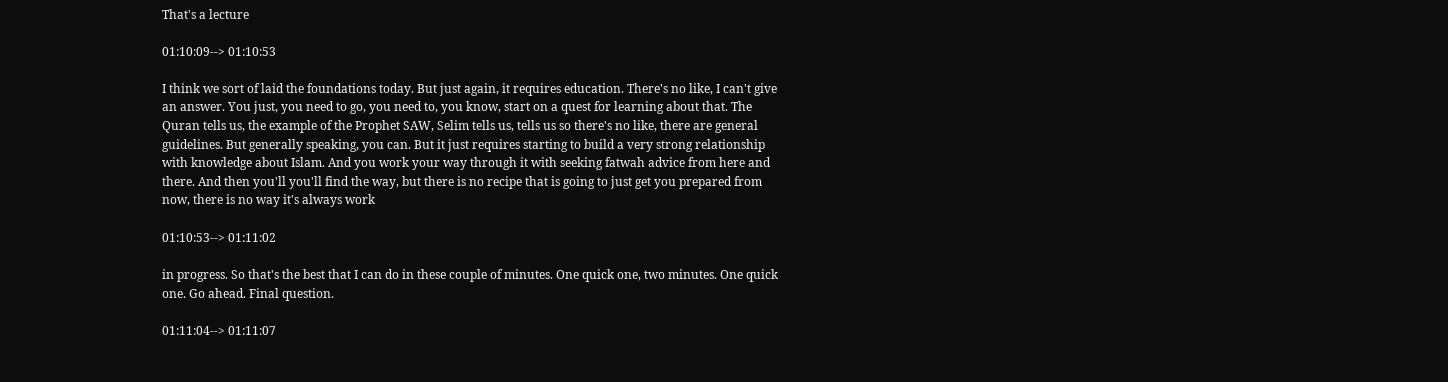That's a lecture

01:10:09--> 01:10:53

I think we sort of laid the foundations today. But just again, it requires education. There's no like, I can't give an answer. You just, you need to go, you need to, you know, start on a quest for learning about that. The Quran tells us, the example of the Prophet SAW, Selim tells us, tells us so there's no like, there are general guidelines. But generally speaking, you can. But it just requires starting to build a very strong relationship with knowledge about Islam. And you work your way through it with seeking fatwah advice from here and there. And then you'll you'll find the way, but there is no recipe that is going to just get you prepared from now, there is no way it's always work

01:10:53--> 01:11:02

in progress. So that's the best that I can do in these couple of minutes. One quick one, two minutes. One quick one. Go ahead. Final question.

01:11:04--> 01:11:07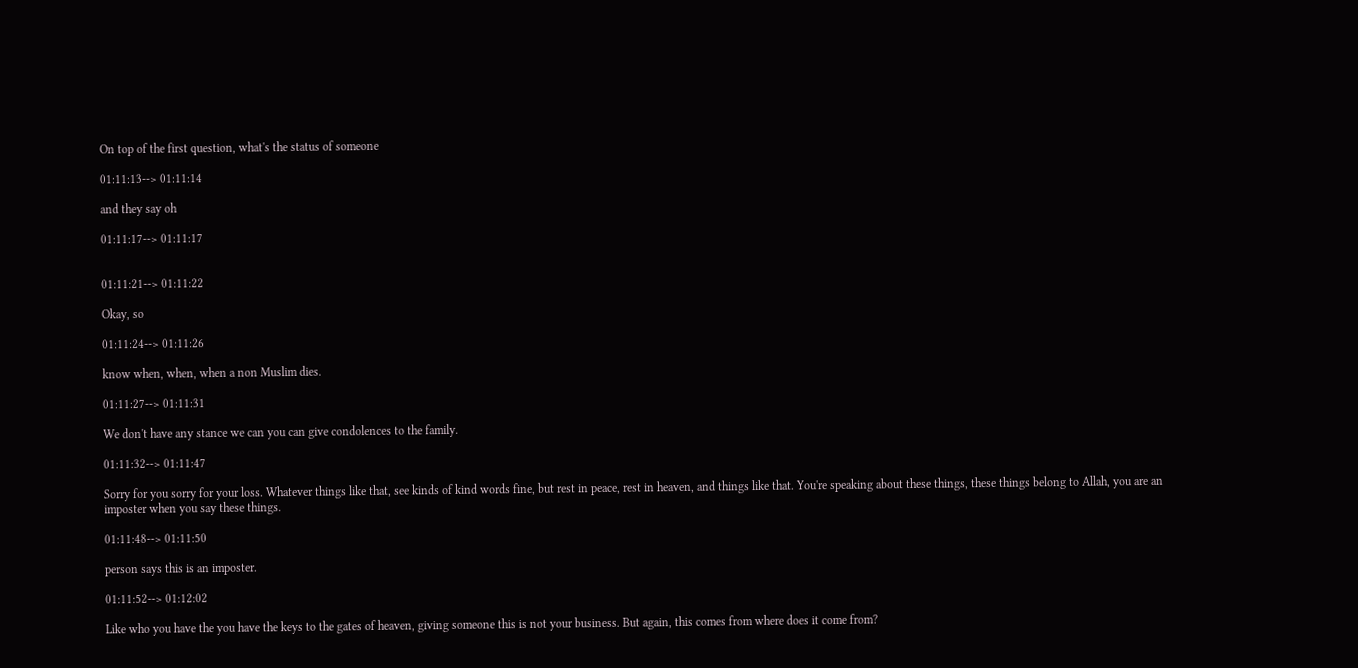On top of the first question, what's the status of someone

01:11:13--> 01:11:14

and they say oh

01:11:17--> 01:11:17


01:11:21--> 01:11:22

Okay, so

01:11:24--> 01:11:26

know when, when, when a non Muslim dies.

01:11:27--> 01:11:31

We don't have any stance we can you can give condolences to the family.

01:11:32--> 01:11:47

Sorry for you sorry for your loss. Whatever things like that, see kinds of kind words fine, but rest in peace, rest in heaven, and things like that. You're speaking about these things, these things belong to Allah, you are an imposter when you say these things.

01:11:48--> 01:11:50

person says this is an imposter.

01:11:52--> 01:12:02

Like who you have the you have the keys to the gates of heaven, giving someone this is not your business. But again, this comes from where does it come from?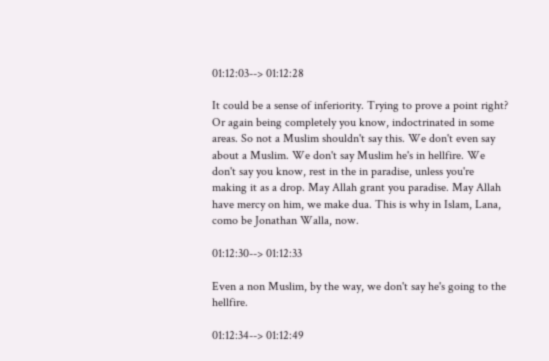01:12:03--> 01:12:28

It could be a sense of inferiority. Trying to prove a point right? Or again being completely you know, indoctrinated in some areas. So not a Muslim shouldn't say this. We don't even say about a Muslim. We don't say Muslim he's in hellfire. We don't say you know, rest in the in paradise, unless you're making it as a drop. May Allah grant you paradise. May Allah have mercy on him, we make dua. This is why in Islam, Lana, como be Jonathan Walla, now.

01:12:30--> 01:12:33

Even a non Muslim, by the way, we don't say he's going to the hellfire.

01:12:34--> 01:12:49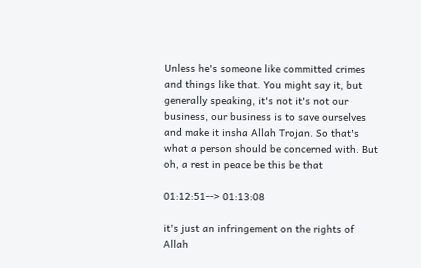Unless he's someone like committed crimes and things like that. You might say it, but generally speaking, it's not it's not our business, our business is to save ourselves and make it insha Allah Trojan. So that's what a person should be concerned with. But oh, a rest in peace be this be that

01:12:51--> 01:13:08

it's just an infringement on the rights of Allah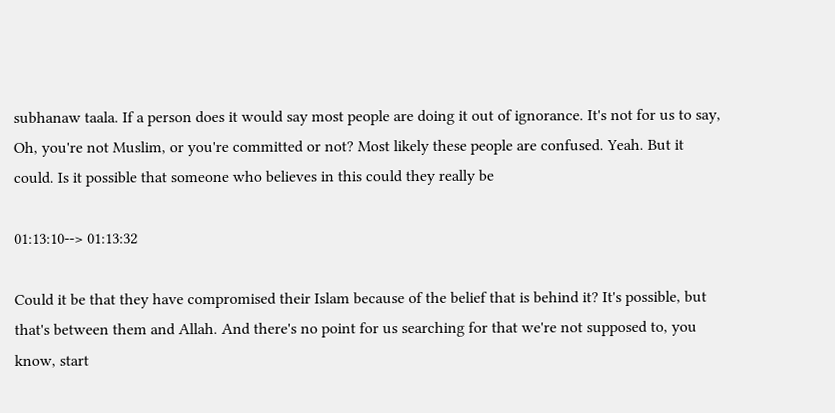subhanaw taala. If a person does it would say most people are doing it out of ignorance. It's not for us to say, Oh, you're not Muslim, or you're committed or not? Most likely these people are confused. Yeah. But it could. Is it possible that someone who believes in this could they really be

01:13:10--> 01:13:32

Could it be that they have compromised their Islam because of the belief that is behind it? It's possible, but that's between them and Allah. And there's no point for us searching for that we're not supposed to, you know, start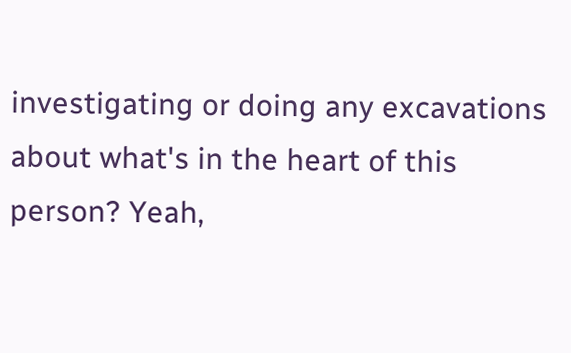investigating or doing any excavations about what's in the heart of this person? Yeah,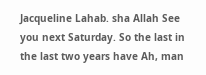Jacqueline Lahab. sha Allah See you next Saturday. So the last in the last two years have Ah, man